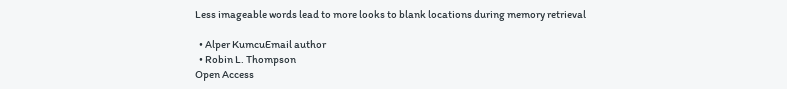Less imageable words lead to more looks to blank locations during memory retrieval

  • Alper KumcuEmail author
  • Robin L. Thompson
Open Access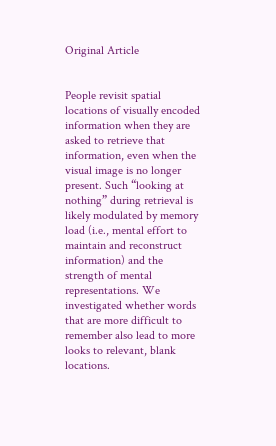Original Article


People revisit spatial locations of visually encoded information when they are asked to retrieve that information, even when the visual image is no longer present. Such “looking at nothing” during retrieval is likely modulated by memory load (i.e., mental effort to maintain and reconstruct information) and the strength of mental representations. We investigated whether words that are more difficult to remember also lead to more looks to relevant, blank locations.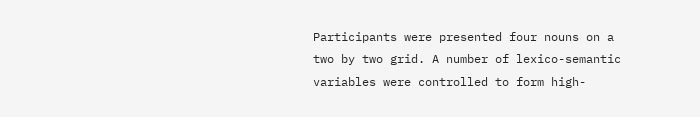Participants were presented four nouns on a two by two grid. A number of lexico-semantic variables were controlled to form high-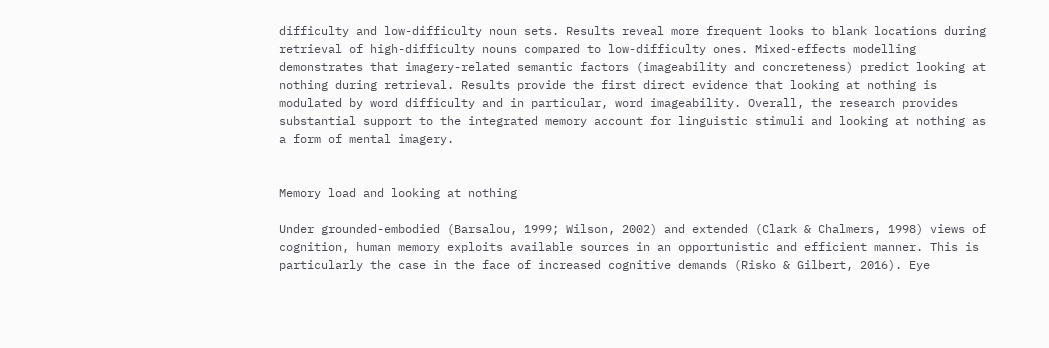difficulty and low-difficulty noun sets. Results reveal more frequent looks to blank locations during retrieval of high-difficulty nouns compared to low-difficulty ones. Mixed-effects modelling demonstrates that imagery-related semantic factors (imageability and concreteness) predict looking at nothing during retrieval. Results provide the first direct evidence that looking at nothing is modulated by word difficulty and in particular, word imageability. Overall, the research provides substantial support to the integrated memory account for linguistic stimuli and looking at nothing as a form of mental imagery.


Memory load and looking at nothing

Under grounded-embodied (Barsalou, 1999; Wilson, 2002) and extended (Clark & Chalmers, 1998) views of cognition, human memory exploits available sources in an opportunistic and efficient manner. This is particularly the case in the face of increased cognitive demands (Risko & Gilbert, 2016). Eye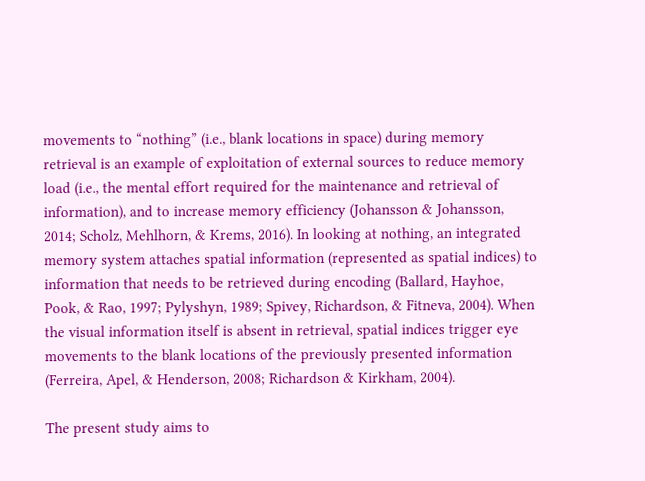movements to “nothing” (i.e., blank locations in space) during memory retrieval is an example of exploitation of external sources to reduce memory load (i.e., the mental effort required for the maintenance and retrieval of information), and to increase memory efficiency (Johansson & Johansson, 2014; Scholz, Mehlhorn, & Krems, 2016). In looking at nothing, an integrated memory system attaches spatial information (represented as spatial indices) to information that needs to be retrieved during encoding (Ballard, Hayhoe, Pook, & Rao, 1997; Pylyshyn, 1989; Spivey, Richardson, & Fitneva, 2004). When the visual information itself is absent in retrieval, spatial indices trigger eye movements to the blank locations of the previously presented information (Ferreira, Apel, & Henderson, 2008; Richardson & Kirkham, 2004).

The present study aims to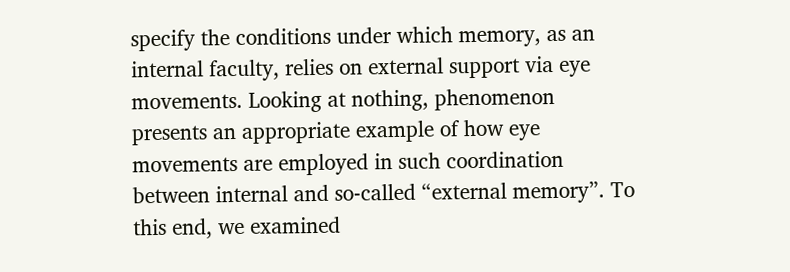specify the conditions under which memory, as an internal faculty, relies on external support via eye movements. Looking at nothing, phenomenon presents an appropriate example of how eye movements are employed in such coordination between internal and so-called “external memory”. To this end, we examined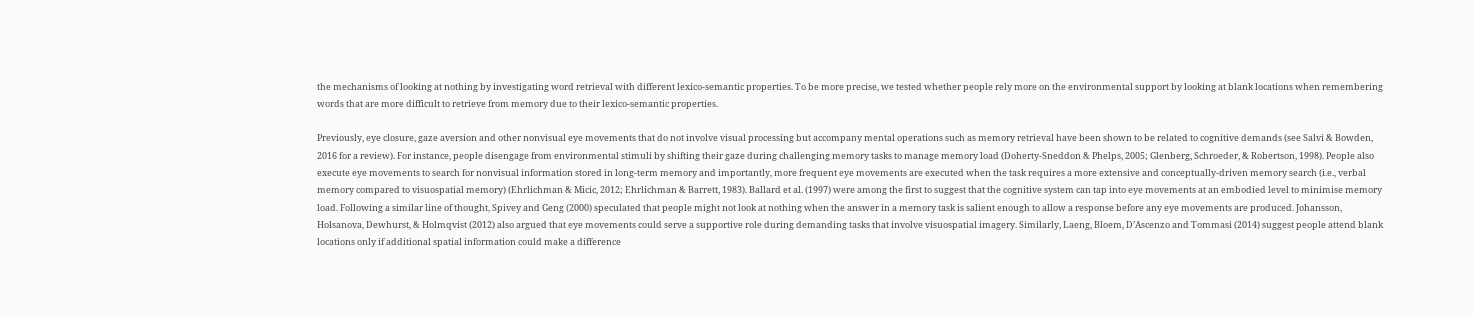the mechanisms of looking at nothing by investigating word retrieval with different lexico-semantic properties. To be more precise, we tested whether people rely more on the environmental support by looking at blank locations when remembering words that are more difficult to retrieve from memory due to their lexico-semantic properties.

Previously, eye closure, gaze aversion and other nonvisual eye movements that do not involve visual processing but accompany mental operations such as memory retrieval have been shown to be related to cognitive demands (see Salvi & Bowden, 2016 for a review). For instance, people disengage from environmental stimuli by shifting their gaze during challenging memory tasks to manage memory load (Doherty-Sneddon & Phelps, 2005; Glenberg, Schroeder, & Robertson, 1998). People also execute eye movements to search for nonvisual information stored in long-term memory and importantly, more frequent eye movements are executed when the task requires a more extensive and conceptually-driven memory search (i.e., verbal memory compared to visuospatial memory) (Ehrlichman & Micic, 2012; Ehrlichman & Barrett, 1983). Ballard et al. (1997) were among the first to suggest that the cognitive system can tap into eye movements at an embodied level to minimise memory load. Following a similar line of thought, Spivey and Geng (2000) speculated that people might not look at nothing when the answer in a memory task is salient enough to allow a response before any eye movements are produced. Johansson, Holsanova, Dewhurst, & Holmqvist (2012) also argued that eye movements could serve a supportive role during demanding tasks that involve visuospatial imagery. Similarly, Laeng, Bloem, D’Ascenzo and Tommasi (2014) suggest people attend blank locations only if additional spatial information could make a difference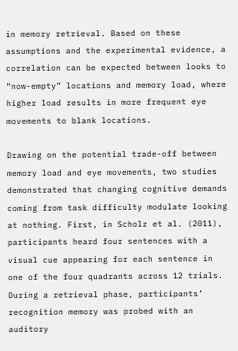in memory retrieval. Based on these assumptions and the experimental evidence, a correlation can be expected between looks to “now-empty” locations and memory load, where higher load results in more frequent eye movements to blank locations.

Drawing on the potential trade-off between memory load and eye movements, two studies demonstrated that changing cognitive demands coming from task difficulty modulate looking at nothing. First, in Scholz et al. (2011), participants heard four sentences with a visual cue appearing for each sentence in one of the four quadrants across 12 trials. During a retrieval phase, participants’ recognition memory was probed with an auditory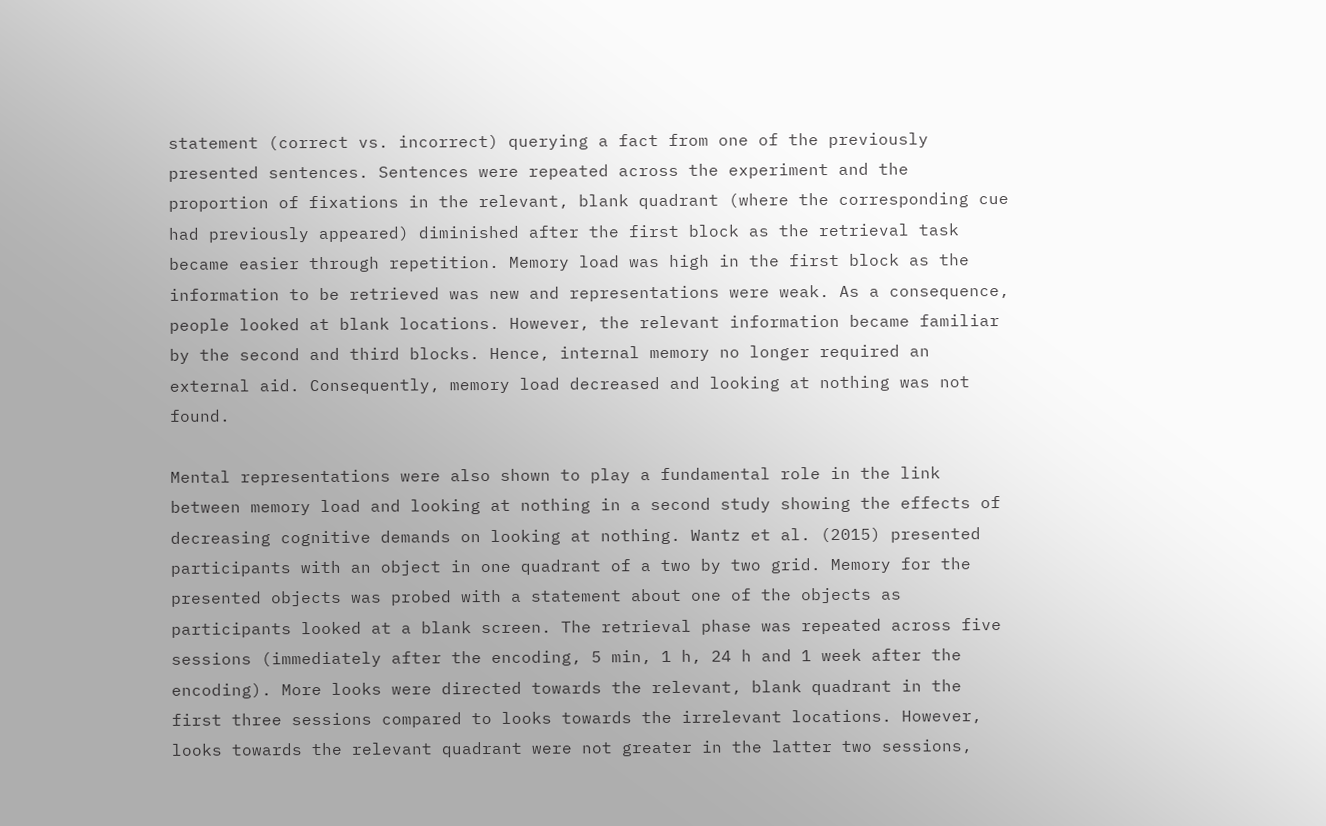statement (correct vs. incorrect) querying a fact from one of the previously presented sentences. Sentences were repeated across the experiment and the proportion of fixations in the relevant, blank quadrant (where the corresponding cue had previously appeared) diminished after the first block as the retrieval task became easier through repetition. Memory load was high in the first block as the information to be retrieved was new and representations were weak. As a consequence, people looked at blank locations. However, the relevant information became familiar by the second and third blocks. Hence, internal memory no longer required an external aid. Consequently, memory load decreased and looking at nothing was not found.

Mental representations were also shown to play a fundamental role in the link between memory load and looking at nothing in a second study showing the effects of decreasing cognitive demands on looking at nothing. Wantz et al. (2015) presented participants with an object in one quadrant of a two by two grid. Memory for the presented objects was probed with a statement about one of the objects as participants looked at a blank screen. The retrieval phase was repeated across five sessions (immediately after the encoding, 5 min, 1 h, 24 h and 1 week after the encoding). More looks were directed towards the relevant, blank quadrant in the first three sessions compared to looks towards the irrelevant locations. However, looks towards the relevant quadrant were not greater in the latter two sessions,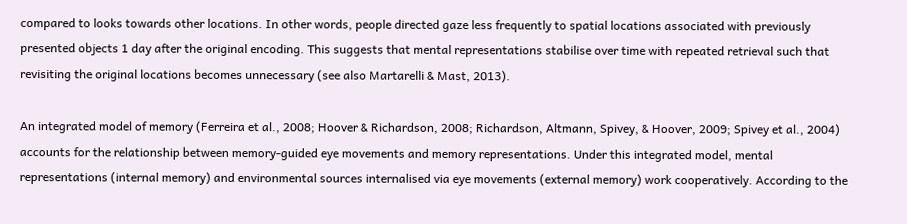compared to looks towards other locations. In other words, people directed gaze less frequently to spatial locations associated with previously presented objects 1 day after the original encoding. This suggests that mental representations stabilise over time with repeated retrieval such that revisiting the original locations becomes unnecessary (see also Martarelli & Mast, 2013).

An integrated model of memory (Ferreira et al., 2008; Hoover & Richardson, 2008; Richardson, Altmann, Spivey, & Hoover, 2009; Spivey et al., 2004) accounts for the relationship between memory-guided eye movements and memory representations. Under this integrated model, mental representations (internal memory) and environmental sources internalised via eye movements (external memory) work cooperatively. According to the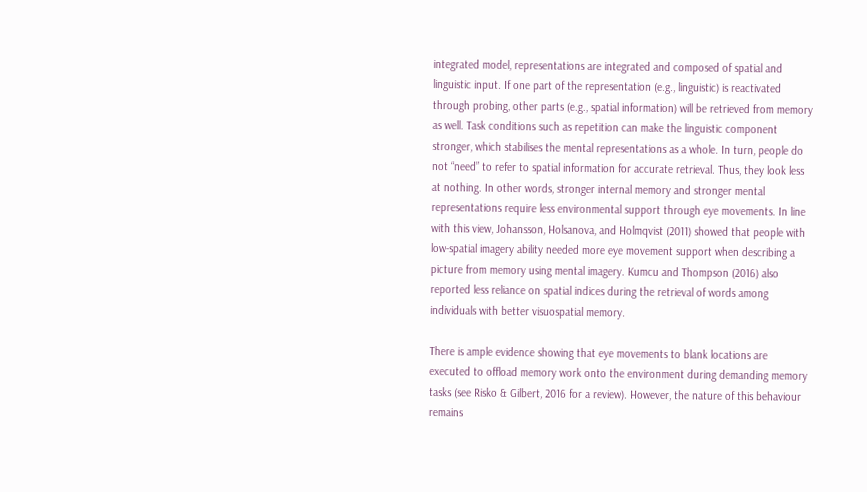integrated model, representations are integrated and composed of spatial and linguistic input. If one part of the representation (e.g., linguistic) is reactivated through probing, other parts (e.g., spatial information) will be retrieved from memory as well. Task conditions such as repetition can make the linguistic component stronger, which stabilises the mental representations as a whole. In turn, people do not “need” to refer to spatial information for accurate retrieval. Thus, they look less at nothing. In other words, stronger internal memory and stronger mental representations require less environmental support through eye movements. In line with this view, Johansson, Holsanova, and Holmqvist (2011) showed that people with low-spatial imagery ability needed more eye movement support when describing a picture from memory using mental imagery. Kumcu and Thompson (2016) also reported less reliance on spatial indices during the retrieval of words among individuals with better visuospatial memory.

There is ample evidence showing that eye movements to blank locations are executed to offload memory work onto the environment during demanding memory tasks (see Risko & Gilbert, 2016 for a review). However, the nature of this behaviour remains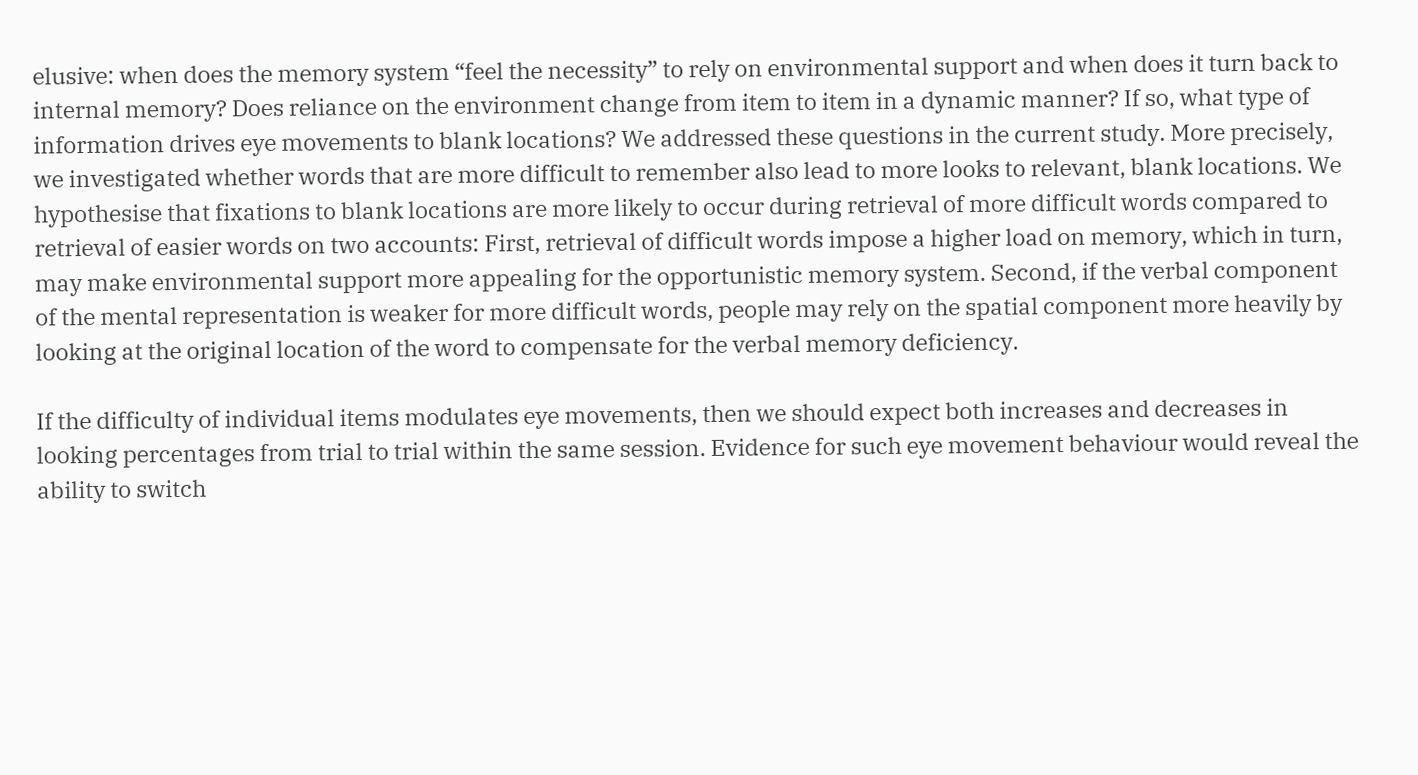elusive: when does the memory system “feel the necessity” to rely on environmental support and when does it turn back to internal memory? Does reliance on the environment change from item to item in a dynamic manner? If so, what type of information drives eye movements to blank locations? We addressed these questions in the current study. More precisely, we investigated whether words that are more difficult to remember also lead to more looks to relevant, blank locations. We hypothesise that fixations to blank locations are more likely to occur during retrieval of more difficult words compared to retrieval of easier words on two accounts: First, retrieval of difficult words impose a higher load on memory, which in turn, may make environmental support more appealing for the opportunistic memory system. Second, if the verbal component of the mental representation is weaker for more difficult words, people may rely on the spatial component more heavily by looking at the original location of the word to compensate for the verbal memory deficiency.

If the difficulty of individual items modulates eye movements, then we should expect both increases and decreases in looking percentages from trial to trial within the same session. Evidence for such eye movement behaviour would reveal the ability to switch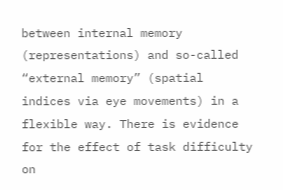between internal memory (representations) and so-called “external memory” (spatial indices via eye movements) in a flexible way. There is evidence for the effect of task difficulty on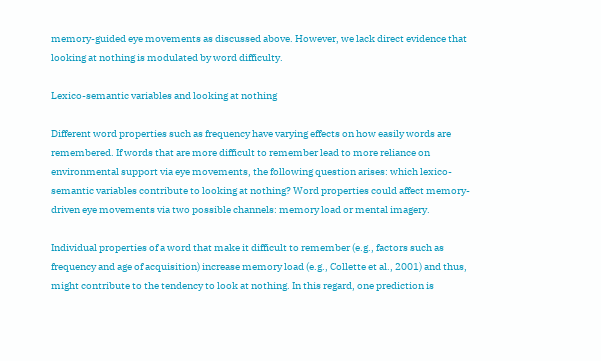memory-guided eye movements as discussed above. However, we lack direct evidence that looking at nothing is modulated by word difficulty.

Lexico-semantic variables and looking at nothing

Different word properties such as frequency have varying effects on how easily words are remembered. If words that are more difficult to remember lead to more reliance on environmental support via eye movements, the following question arises: which lexico-semantic variables contribute to looking at nothing? Word properties could affect memory-driven eye movements via two possible channels: memory load or mental imagery.

Individual properties of a word that make it difficult to remember (e.g., factors such as frequency and age of acquisition) increase memory load (e.g., Collette et al., 2001) and thus, might contribute to the tendency to look at nothing. In this regard, one prediction is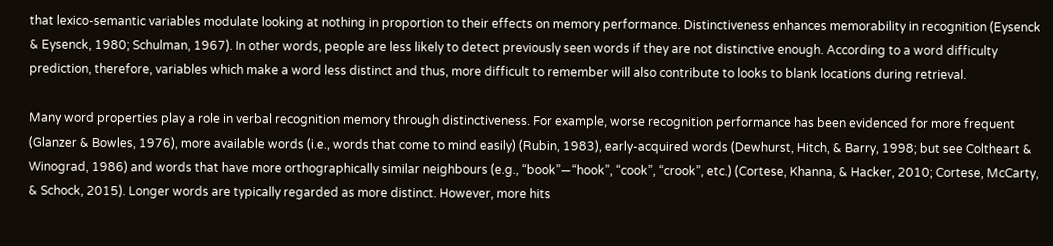that lexico-semantic variables modulate looking at nothing in proportion to their effects on memory performance. Distinctiveness enhances memorability in recognition (Eysenck & Eysenck, 1980; Schulman, 1967). In other words, people are less likely to detect previously seen words if they are not distinctive enough. According to a word difficulty prediction, therefore, variables which make a word less distinct and thus, more difficult to remember will also contribute to looks to blank locations during retrieval.

Many word properties play a role in verbal recognition memory through distinctiveness. For example, worse recognition performance has been evidenced for more frequent (Glanzer & Bowles, 1976), more available words (i.e., words that come to mind easily) (Rubin, 1983), early-acquired words (Dewhurst, Hitch, & Barry, 1998; but see Coltheart & Winograd, 1986) and words that have more orthographically similar neighbours (e.g., “book”—“hook”, “cook”, “crook”, etc.) (Cortese, Khanna, & Hacker, 2010; Cortese, McCarty, & Schock, 2015). Longer words are typically regarded as more distinct. However, more hits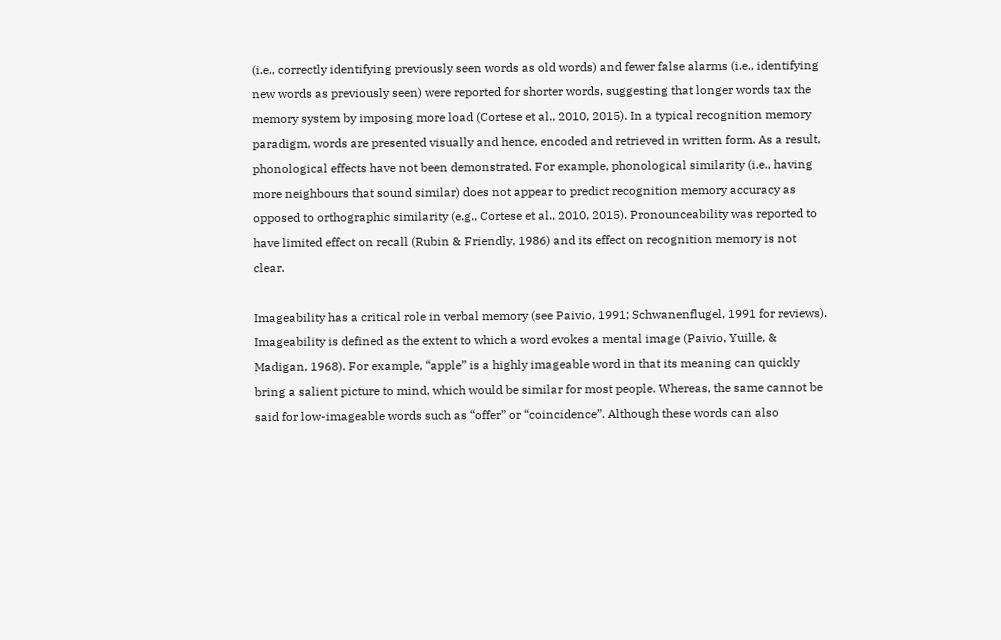(i.e., correctly identifying previously seen words as old words) and fewer false alarms (i.e., identifying new words as previously seen) were reported for shorter words, suggesting that longer words tax the memory system by imposing more load (Cortese et al., 2010, 2015). In a typical recognition memory paradigm, words are presented visually and hence, encoded and retrieved in written form. As a result, phonological effects have not been demonstrated. For example, phonological similarity (i.e., having more neighbours that sound similar) does not appear to predict recognition memory accuracy as opposed to orthographic similarity (e.g., Cortese et al., 2010, 2015). Pronounceability was reported to have limited effect on recall (Rubin & Friendly, 1986) and its effect on recognition memory is not clear.

Imageability has a critical role in verbal memory (see Paivio, 1991; Schwanenflugel, 1991 for reviews). Imageability is defined as the extent to which a word evokes a mental image (Paivio, Yuille, & Madigan, 1968). For example, “apple” is a highly imageable word in that its meaning can quickly bring a salient picture to mind, which would be similar for most people. Whereas, the same cannot be said for low-imageable words such as “offer” or “coincidence”. Although these words can also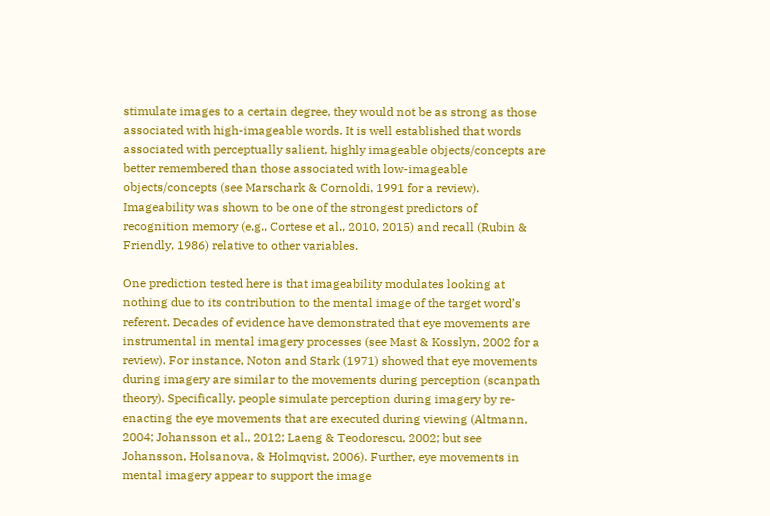stimulate images to a certain degree, they would not be as strong as those associated with high-imageable words. It is well established that words associated with perceptually salient, highly imageable objects/concepts are better remembered than those associated with low-imageable objects/concepts (see Marschark & Cornoldi, 1991 for a review). Imageability was shown to be one of the strongest predictors of recognition memory (e.g., Cortese et al., 2010, 2015) and recall (Rubin & Friendly, 1986) relative to other variables.

One prediction tested here is that imageability modulates looking at nothing due to its contribution to the mental image of the target word’s referent. Decades of evidence have demonstrated that eye movements are instrumental in mental imagery processes (see Mast & Kosslyn, 2002 for a review). For instance, Noton and Stark (1971) showed that eye movements during imagery are similar to the movements during perception (scanpath theory). Specifically, people simulate perception during imagery by re-enacting the eye movements that are executed during viewing (Altmann, 2004; Johansson et al., 2012; Laeng & Teodorescu, 2002; but see Johansson, Holsanova, & Holmqvist, 2006). Further, eye movements in mental imagery appear to support the image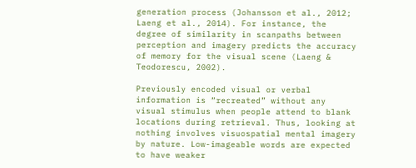generation process (Johansson et al., 2012; Laeng et al., 2014). For instance, the degree of similarity in scanpaths between perception and imagery predicts the accuracy of memory for the visual scene (Laeng & Teodorescu, 2002).

Previously encoded visual or verbal information is “recreated” without any visual stimulus when people attend to blank locations during retrieval. Thus, looking at nothing involves visuospatial mental imagery by nature. Low-imageable words are expected to have weaker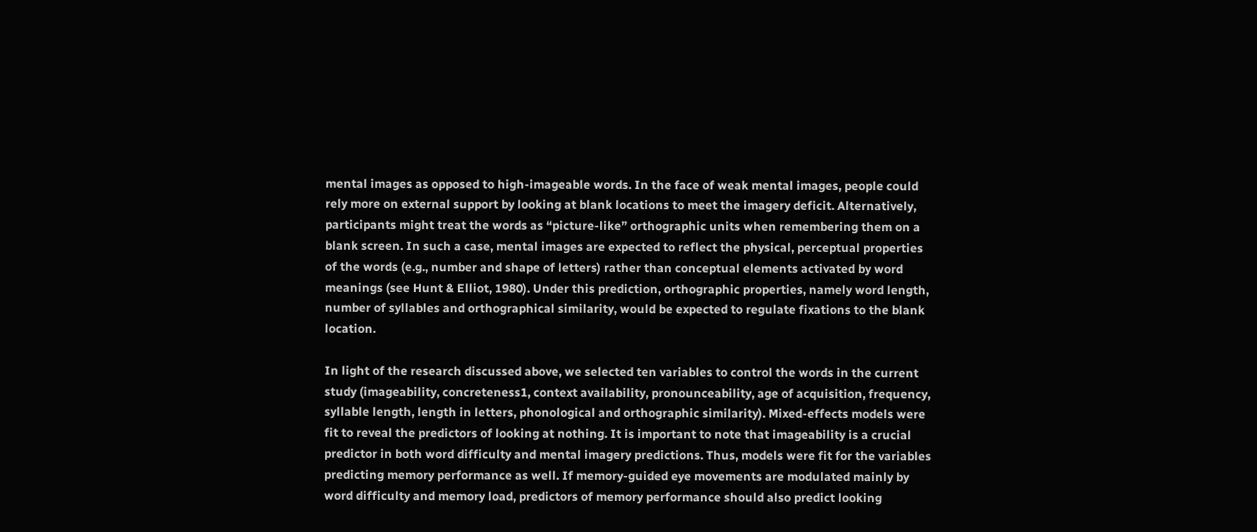mental images as opposed to high-imageable words. In the face of weak mental images, people could rely more on external support by looking at blank locations to meet the imagery deficit. Alternatively, participants might treat the words as “picture-like” orthographic units when remembering them on a blank screen. In such a case, mental images are expected to reflect the physical, perceptual properties of the words (e.g., number and shape of letters) rather than conceptual elements activated by word meanings (see Hunt & Elliot, 1980). Under this prediction, orthographic properties, namely word length, number of syllables and orthographical similarity, would be expected to regulate fixations to the blank location.

In light of the research discussed above, we selected ten variables to control the words in the current study (imageability, concreteness1, context availability, pronounceability, age of acquisition, frequency, syllable length, length in letters, phonological and orthographic similarity). Mixed-effects models were fit to reveal the predictors of looking at nothing. It is important to note that imageability is a crucial predictor in both word difficulty and mental imagery predictions. Thus, models were fit for the variables predicting memory performance as well. If memory-guided eye movements are modulated mainly by word difficulty and memory load, predictors of memory performance should also predict looking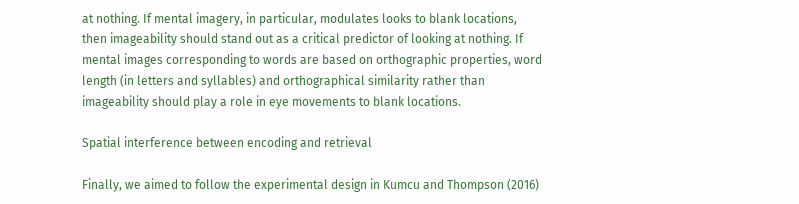at nothing. If mental imagery, in particular, modulates looks to blank locations, then imageability should stand out as a critical predictor of looking at nothing. If mental images corresponding to words are based on orthographic properties, word length (in letters and syllables) and orthographical similarity rather than imageability should play a role in eye movements to blank locations.

Spatial interference between encoding and retrieval

Finally, we aimed to follow the experimental design in Kumcu and Thompson (2016)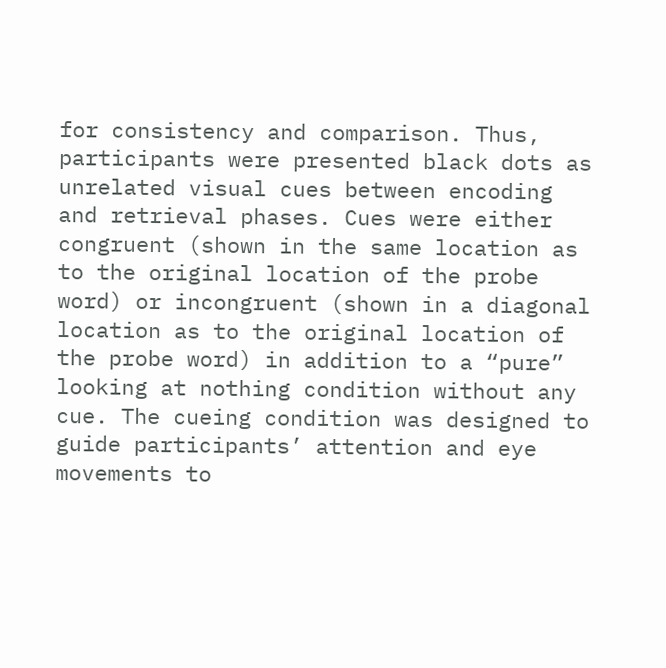for consistency and comparison. Thus, participants were presented black dots as unrelated visual cues between encoding and retrieval phases. Cues were either congruent (shown in the same location as to the original location of the probe word) or incongruent (shown in a diagonal location as to the original location of the probe word) in addition to a “pure” looking at nothing condition without any cue. The cueing condition was designed to guide participants’ attention and eye movements to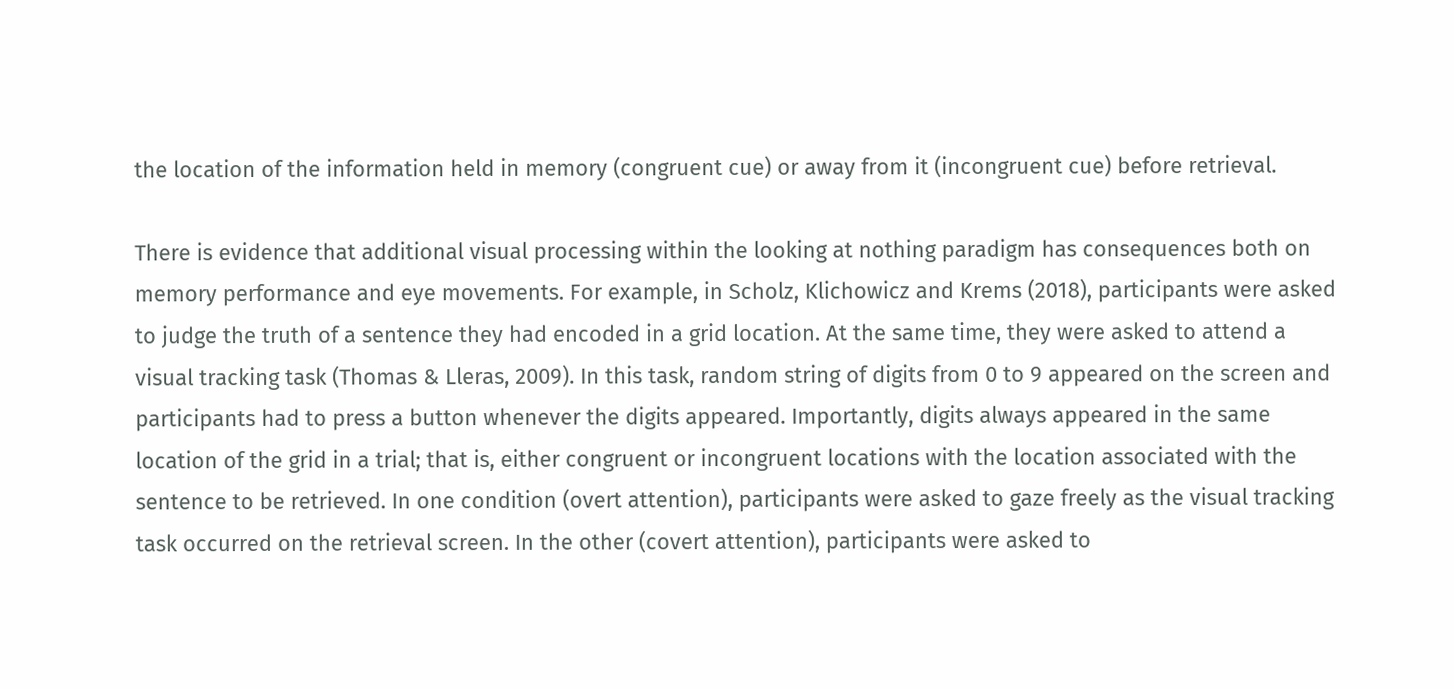the location of the information held in memory (congruent cue) or away from it (incongruent cue) before retrieval.

There is evidence that additional visual processing within the looking at nothing paradigm has consequences both on memory performance and eye movements. For example, in Scholz, Klichowicz and Krems (2018), participants were asked to judge the truth of a sentence they had encoded in a grid location. At the same time, they were asked to attend a visual tracking task (Thomas & Lleras, 2009). In this task, random string of digits from 0 to 9 appeared on the screen and participants had to press a button whenever the digits appeared. Importantly, digits always appeared in the same location of the grid in a trial; that is, either congruent or incongruent locations with the location associated with the sentence to be retrieved. In one condition (overt attention), participants were asked to gaze freely as the visual tracking task occurred on the retrieval screen. In the other (covert attention), participants were asked to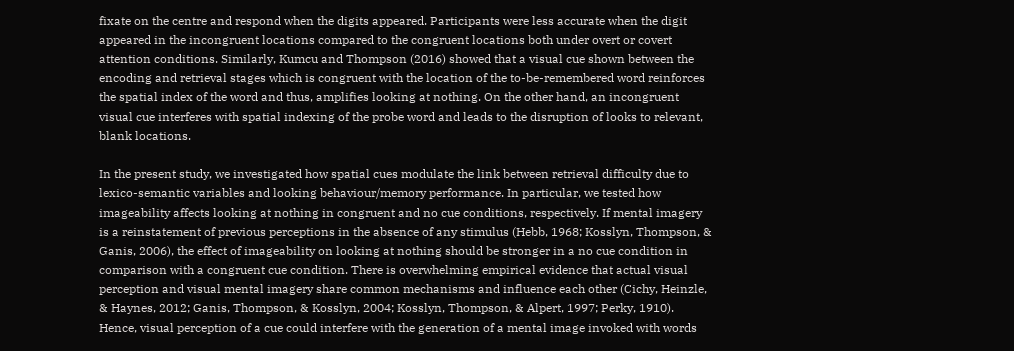fixate on the centre and respond when the digits appeared. Participants were less accurate when the digit appeared in the incongruent locations compared to the congruent locations both under overt or covert attention conditions. Similarly, Kumcu and Thompson (2016) showed that a visual cue shown between the encoding and retrieval stages which is congruent with the location of the to-be-remembered word reinforces the spatial index of the word and thus, amplifies looking at nothing. On the other hand, an incongruent visual cue interferes with spatial indexing of the probe word and leads to the disruption of looks to relevant, blank locations.

In the present study, we investigated how spatial cues modulate the link between retrieval difficulty due to lexico-semantic variables and looking behaviour/memory performance. In particular, we tested how imageability affects looking at nothing in congruent and no cue conditions, respectively. If mental imagery is a reinstatement of previous perceptions in the absence of any stimulus (Hebb, 1968; Kosslyn, Thompson, & Ganis, 2006), the effect of imageability on looking at nothing should be stronger in a no cue condition in comparison with a congruent cue condition. There is overwhelming empirical evidence that actual visual perception and visual mental imagery share common mechanisms and influence each other (Cichy, Heinzle, & Haynes, 2012; Ganis, Thompson, & Kosslyn, 2004; Kosslyn, Thompson, & Alpert, 1997; Perky, 1910). Hence, visual perception of a cue could interfere with the generation of a mental image invoked with words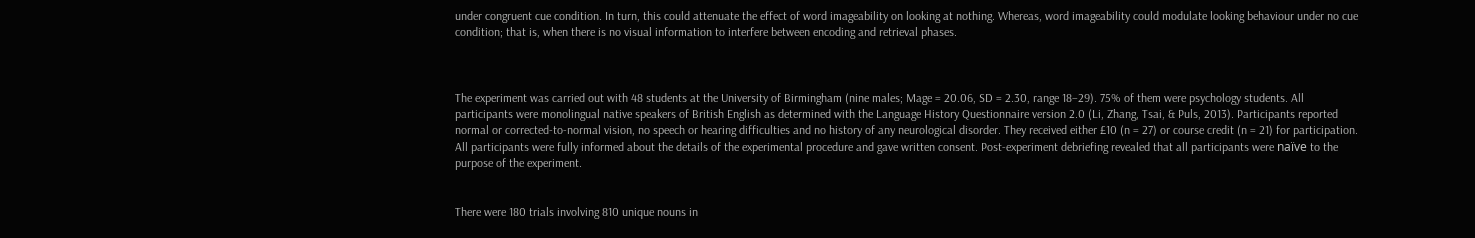under congruent cue condition. In turn, this could attenuate the effect of word imageability on looking at nothing. Whereas, word imageability could modulate looking behaviour under no cue condition; that is, when there is no visual information to interfere between encoding and retrieval phases.



The experiment was carried out with 48 students at the University of Birmingham (nine males; Mage = 20.06, SD = 2.30, range 18–29). 75% of them were psychology students. All participants were monolingual native speakers of British English as determined with the Language History Questionnaire version 2.0 (Li, Zhang, Tsai, & Puls, 2013). Participants reported normal or corrected-to-normal vision, no speech or hearing difficulties and no history of any neurological disorder. They received either £10 (n = 27) or course credit (n = 21) for participation. All participants were fully informed about the details of the experimental procedure and gave written consent. Post-experiment debriefing revealed that all participants were naïve to the purpose of the experiment.


There were 180 trials involving 810 unique nouns in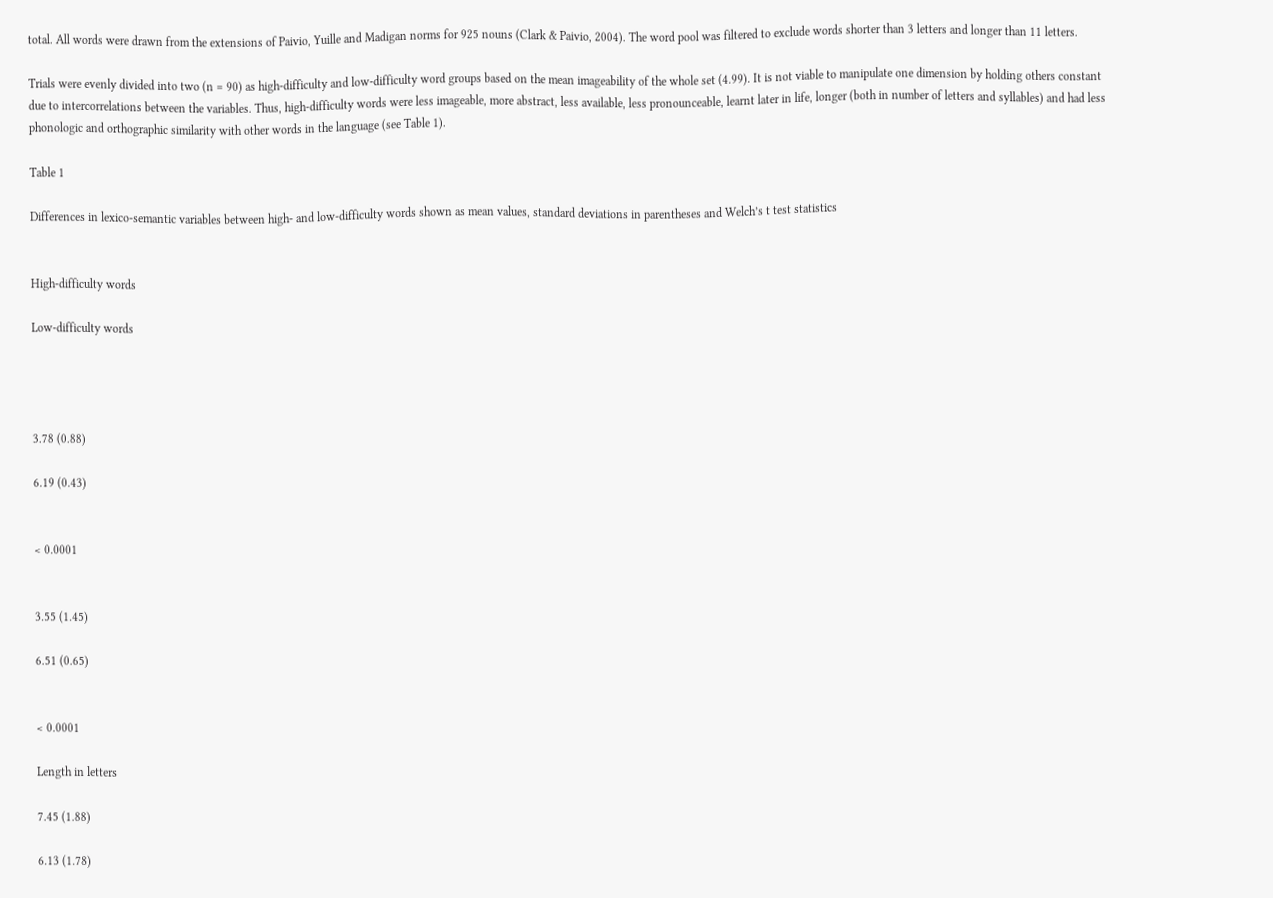total. All words were drawn from the extensions of Paivio, Yuille and Madigan norms for 925 nouns (Clark & Paivio, 2004). The word pool was filtered to exclude words shorter than 3 letters and longer than 11 letters.

Trials were evenly divided into two (n = 90) as high-difficulty and low-difficulty word groups based on the mean imageability of the whole set (4.99). It is not viable to manipulate one dimension by holding others constant due to intercorrelations between the variables. Thus, high-difficulty words were less imageable, more abstract, less available, less pronounceable, learnt later in life, longer (both in number of letters and syllables) and had less phonologic and orthographic similarity with other words in the language (see Table 1).

Table 1

Differences in lexico-semantic variables between high- and low-difficulty words shown as mean values, standard deviations in parentheses and Welch’s t test statistics


High-difficulty words

Low-difficulty words




3.78 (0.88)

6.19 (0.43)


< 0.0001


3.55 (1.45)

6.51 (0.65)


< 0.0001

Length in letters

7.45 (1.88)

6.13 (1.78)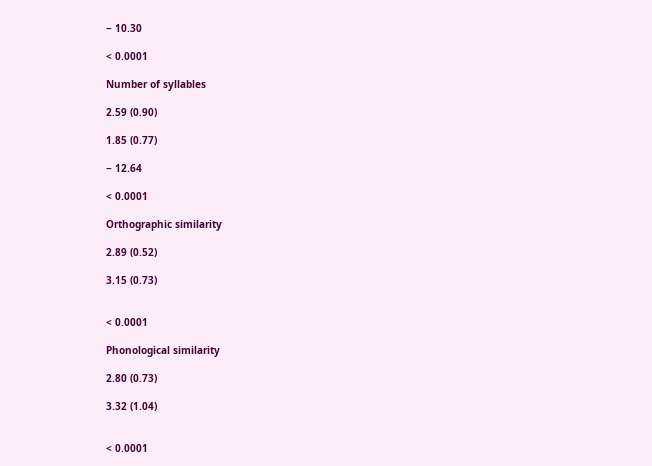− 10.30

< 0.0001

Number of syllables

2.59 (0.90)

1.85 (0.77)

− 12.64

< 0.0001

Orthographic similarity

2.89 (0.52)

3.15 (0.73)


< 0.0001

Phonological similarity

2.80 (0.73)

3.32 (1.04)


< 0.0001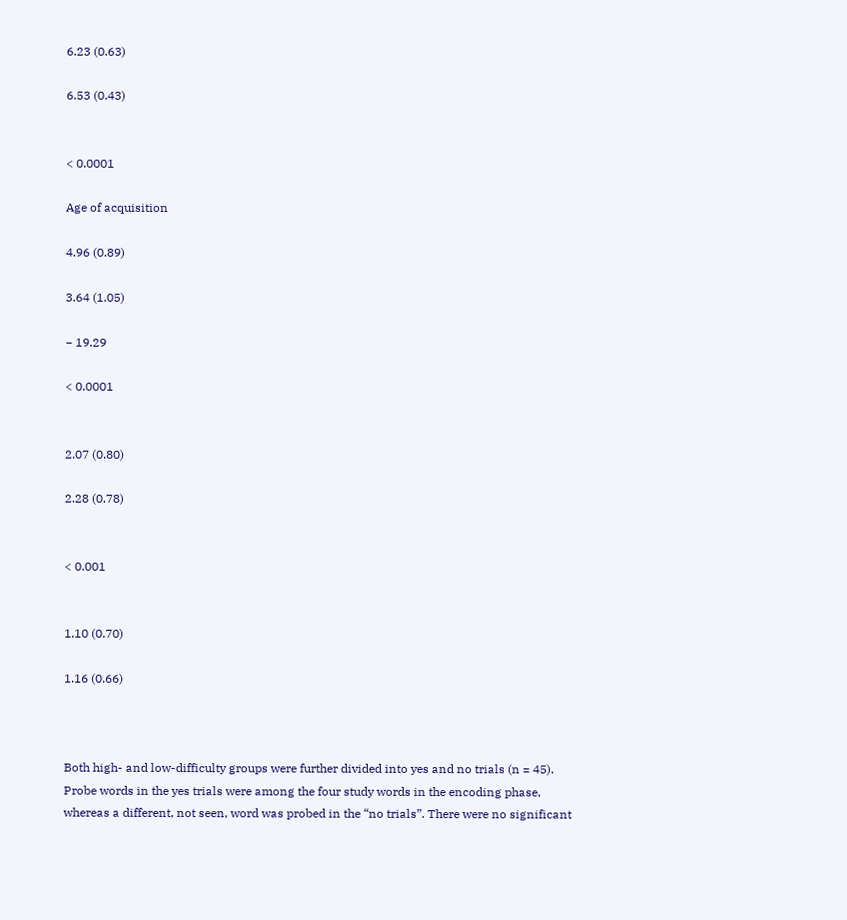6.23 (0.63)

6.53 (0.43)


< 0.0001

Age of acquisition

4.96 (0.89)

3.64 (1.05)

− 19.29

< 0.0001


2.07 (0.80)

2.28 (0.78)


< 0.001


1.10 (0.70)

1.16 (0.66)



Both high- and low-difficulty groups were further divided into yes and no trials (n = 45). Probe words in the yes trials were among the four study words in the encoding phase, whereas a different, not seen, word was probed in the “no trials”. There were no significant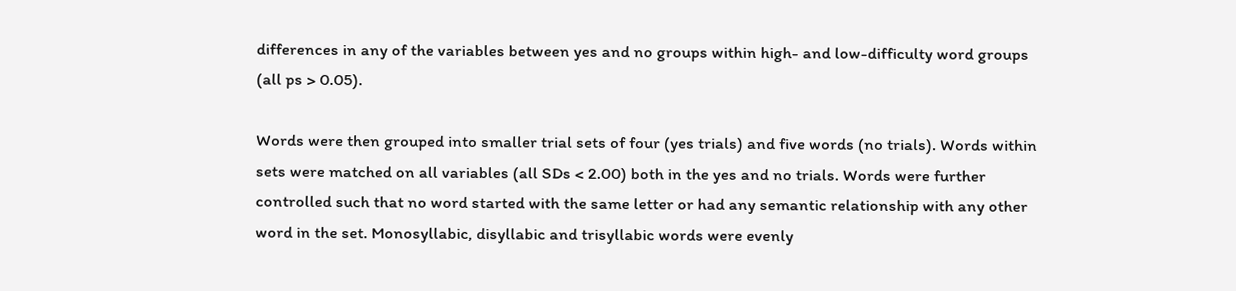differences in any of the variables between yes and no groups within high- and low-difficulty word groups (all ps > 0.05).

Words were then grouped into smaller trial sets of four (yes trials) and five words (no trials). Words within sets were matched on all variables (all SDs < 2.00) both in the yes and no trials. Words were further controlled such that no word started with the same letter or had any semantic relationship with any other word in the set. Monosyllabic, disyllabic and trisyllabic words were evenly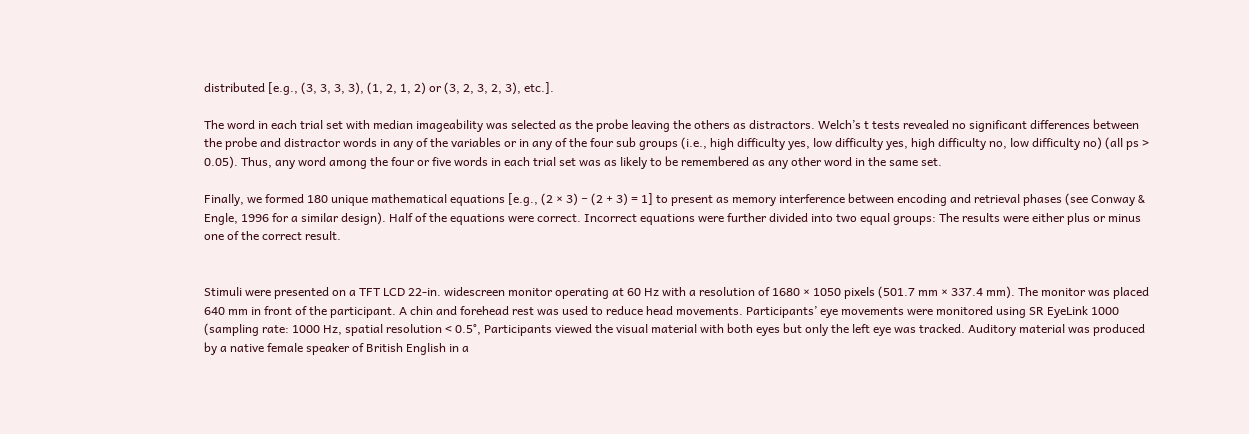distributed [e.g., (3, 3, 3, 3), (1, 2, 1, 2) or (3, 2, 3, 2, 3), etc.].

The word in each trial set with median imageability was selected as the probe leaving the others as distractors. Welch’s t tests revealed no significant differences between the probe and distractor words in any of the variables or in any of the four sub groups (i.e., high difficulty yes, low difficulty yes, high difficulty no, low difficulty no) (all ps > 0.05). Thus, any word among the four or five words in each trial set was as likely to be remembered as any other word in the same set.

Finally, we formed 180 unique mathematical equations [e.g., (2 × 3) − (2 + 3) = 1] to present as memory interference between encoding and retrieval phases (see Conway & Engle, 1996 for a similar design). Half of the equations were correct. Incorrect equations were further divided into two equal groups: The results were either plus or minus one of the correct result.


Stimuli were presented on a TFT LCD 22-in. widescreen monitor operating at 60 Hz with a resolution of 1680 × 1050 pixels (501.7 mm × 337.4 mm). The monitor was placed 640 mm in front of the participant. A chin and forehead rest was used to reduce head movements. Participants’ eye movements were monitored using SR EyeLink 1000 (sampling rate: 1000 Hz, spatial resolution < 0.5°, Participants viewed the visual material with both eyes but only the left eye was tracked. Auditory material was produced by a native female speaker of British English in a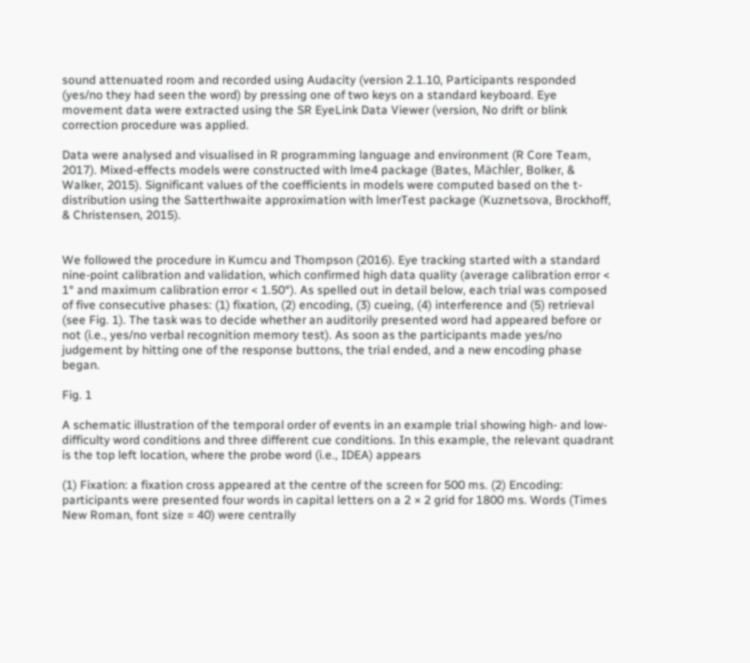sound attenuated room and recorded using Audacity (version 2.1.10, Participants responded (yes/no they had seen the word) by pressing one of two keys on a standard keyboard. Eye movement data were extracted using the SR EyeLink Data Viewer (version, No drift or blink correction procedure was applied.

Data were analysed and visualised in R programming language and environment (R Core Team, 2017). Mixed-effects models were constructed with lme4 package (Bates, Mächler, Bolker, & Walker, 2015). Significant values of the coefficients in models were computed based on the t-distribution using the Satterthwaite approximation with lmerTest package (Kuznetsova, Brockhoff, & Christensen, 2015).


We followed the procedure in Kumcu and Thompson (2016). Eye tracking started with a standard nine-point calibration and validation, which confirmed high data quality (average calibration error < 1° and maximum calibration error < 1.50°). As spelled out in detail below, each trial was composed of five consecutive phases: (1) fixation, (2) encoding, (3) cueing, (4) interference and (5) retrieval (see Fig. 1). The task was to decide whether an auditorily presented word had appeared before or not (i.e., yes/no verbal recognition memory test). As soon as the participants made yes/no judgement by hitting one of the response buttons, the trial ended, and a new encoding phase began.

Fig. 1

A schematic illustration of the temporal order of events in an example trial showing high- and low-difficulty word conditions and three different cue conditions. In this example, the relevant quadrant is the top left location, where the probe word (i.e., IDEA) appears

(1) Fixation: a fixation cross appeared at the centre of the screen for 500 ms. (2) Encoding: participants were presented four words in capital letters on a 2 × 2 grid for 1800 ms. Words (Times New Roman, font size = 40) were centrally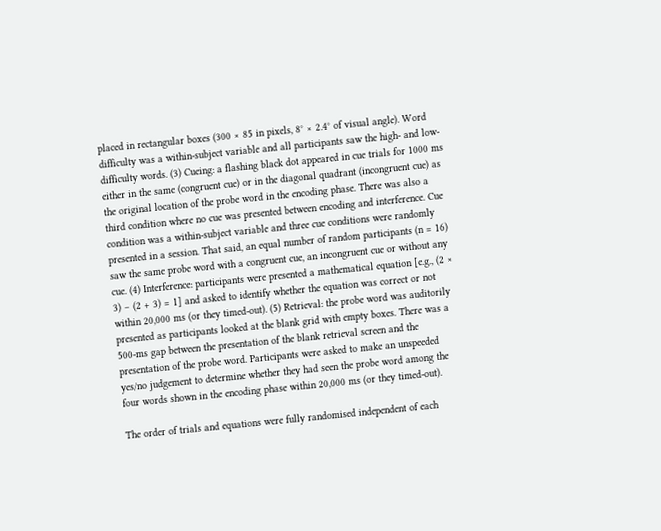placed in rectangular boxes (300 × 85 in pixels, 8° × 2.4° of visual angle). Word difficulty was a within-subject variable and all participants saw the high- and low-difficulty words. (3) Cueing: a flashing black dot appeared in cue trials for 1000 ms either in the same (congruent cue) or in the diagonal quadrant (incongruent cue) as the original location of the probe word in the encoding phase. There was also a third condition where no cue was presented between encoding and interference. Cue condition was a within-subject variable and three cue conditions were randomly presented in a session. That said, an equal number of random participants (n = 16) saw the same probe word with a congruent cue, an incongruent cue or without any cue. (4) Interference: participants were presented a mathematical equation [e.g., (2 × 3) − (2 + 3) = 1] and asked to identify whether the equation was correct or not within 20,000 ms (or they timed-out). (5) Retrieval: the probe word was auditorily presented as participants looked at the blank grid with empty boxes. There was a 500-ms gap between the presentation of the blank retrieval screen and the presentation of the probe word. Participants were asked to make an unspeeded yes/no judgement to determine whether they had seen the probe word among the four words shown in the encoding phase within 20,000 ms (or they timed-out).

The order of trials and equations were fully randomised independent of each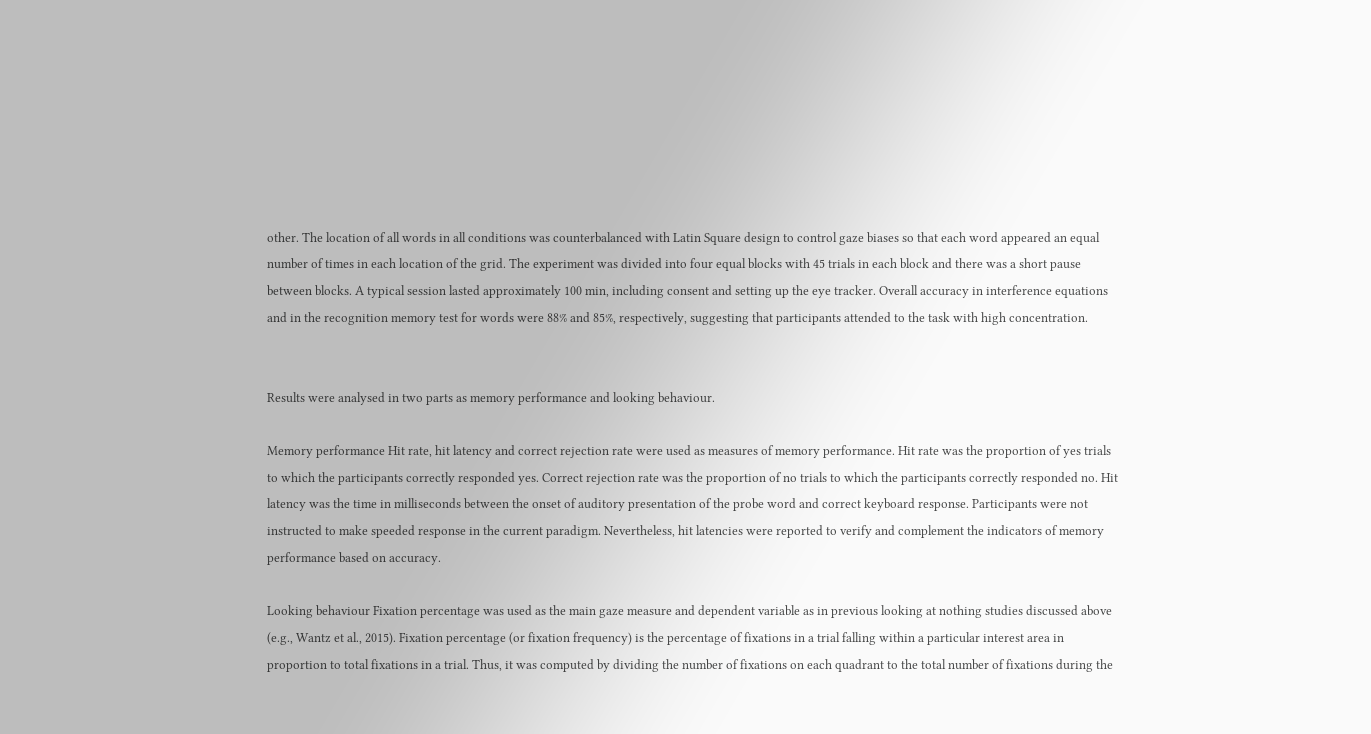other. The location of all words in all conditions was counterbalanced with Latin Square design to control gaze biases so that each word appeared an equal number of times in each location of the grid. The experiment was divided into four equal blocks with 45 trials in each block and there was a short pause between blocks. A typical session lasted approximately 100 min, including consent and setting up the eye tracker. Overall accuracy in interference equations and in the recognition memory test for words were 88% and 85%, respectively, suggesting that participants attended to the task with high concentration.


Results were analysed in two parts as memory performance and looking behaviour.

Memory performance Hit rate, hit latency and correct rejection rate were used as measures of memory performance. Hit rate was the proportion of yes trials to which the participants correctly responded yes. Correct rejection rate was the proportion of no trials to which the participants correctly responded no. Hit latency was the time in milliseconds between the onset of auditory presentation of the probe word and correct keyboard response. Participants were not instructed to make speeded response in the current paradigm. Nevertheless, hit latencies were reported to verify and complement the indicators of memory performance based on accuracy.

Looking behaviour Fixation percentage was used as the main gaze measure and dependent variable as in previous looking at nothing studies discussed above (e.g., Wantz et al., 2015). Fixation percentage (or fixation frequency) is the percentage of fixations in a trial falling within a particular interest area in proportion to total fixations in a trial. Thus, it was computed by dividing the number of fixations on each quadrant to the total number of fixations during the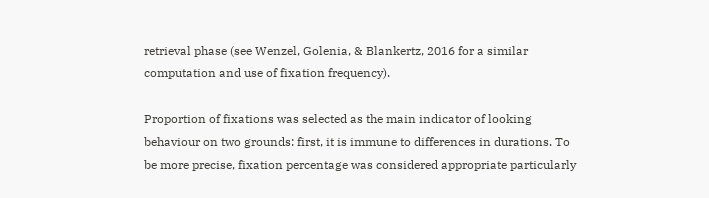retrieval phase (see Wenzel, Golenia, & Blankertz, 2016 for a similar computation and use of fixation frequency).

Proportion of fixations was selected as the main indicator of looking behaviour on two grounds: first, it is immune to differences in durations. To be more precise, fixation percentage was considered appropriate particularly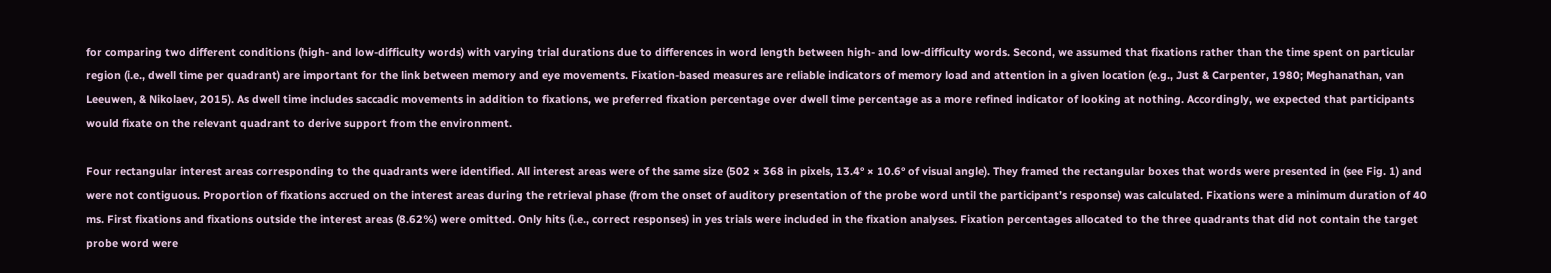for comparing two different conditions (high- and low-difficulty words) with varying trial durations due to differences in word length between high- and low-difficulty words. Second, we assumed that fixations rather than the time spent on particular region (i.e., dwell time per quadrant) are important for the link between memory and eye movements. Fixation-based measures are reliable indicators of memory load and attention in a given location (e.g., Just & Carpenter, 1980; Meghanathan, van Leeuwen, & Nikolaev, 2015). As dwell time includes saccadic movements in addition to fixations, we preferred fixation percentage over dwell time percentage as a more refined indicator of looking at nothing. Accordingly, we expected that participants would fixate on the relevant quadrant to derive support from the environment.

Four rectangular interest areas corresponding to the quadrants were identified. All interest areas were of the same size (502 × 368 in pixels, 13.4° × 10.6° of visual angle). They framed the rectangular boxes that words were presented in (see Fig. 1) and were not contiguous. Proportion of fixations accrued on the interest areas during the retrieval phase (from the onset of auditory presentation of the probe word until the participant’s response) was calculated. Fixations were a minimum duration of 40 ms. First fixations and fixations outside the interest areas (8.62%) were omitted. Only hits (i.e., correct responses) in yes trials were included in the fixation analyses. Fixation percentages allocated to the three quadrants that did not contain the target probe word were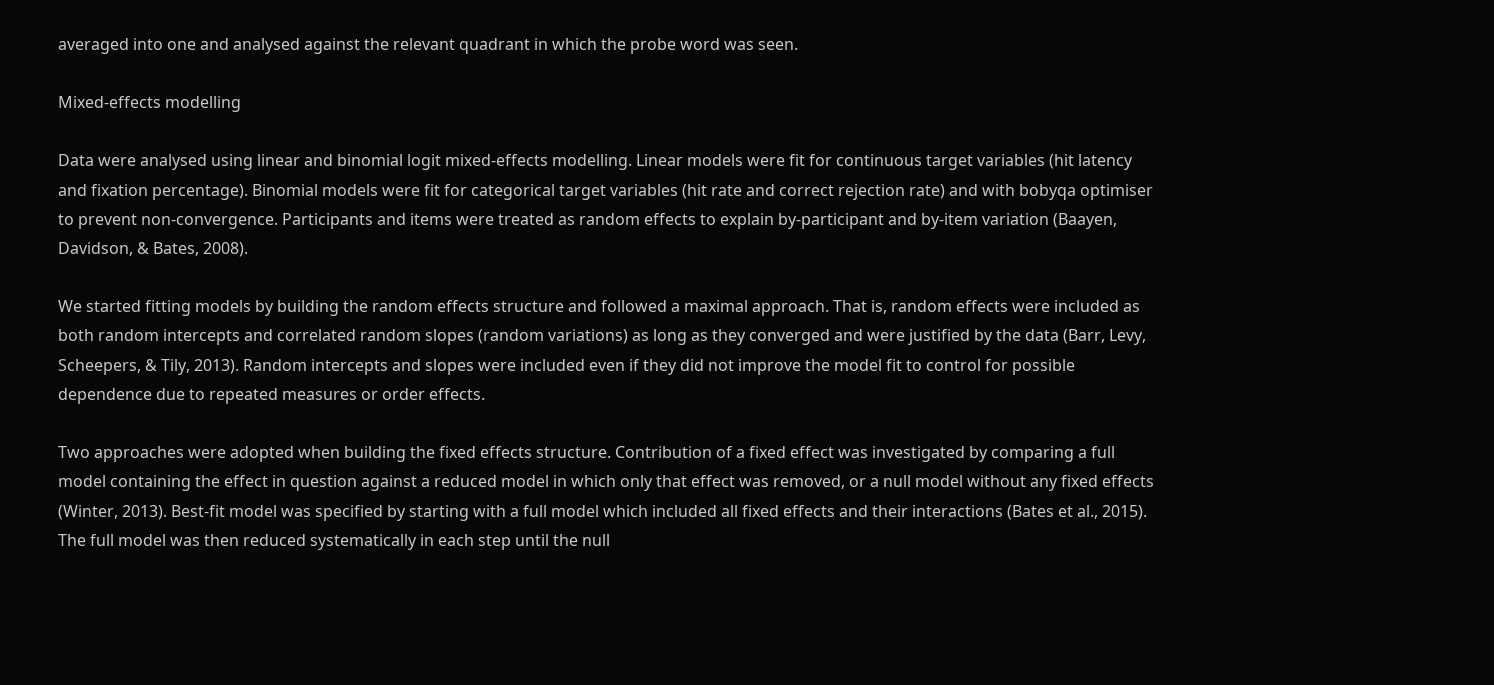averaged into one and analysed against the relevant quadrant in which the probe word was seen.

Mixed-effects modelling

Data were analysed using linear and binomial logit mixed-effects modelling. Linear models were fit for continuous target variables (hit latency and fixation percentage). Binomial models were fit for categorical target variables (hit rate and correct rejection rate) and with bobyqa optimiser to prevent non-convergence. Participants and items were treated as random effects to explain by-participant and by-item variation (Baayen, Davidson, & Bates, 2008).

We started fitting models by building the random effects structure and followed a maximal approach. That is, random effects were included as both random intercepts and correlated random slopes (random variations) as long as they converged and were justified by the data (Barr, Levy, Scheepers, & Tily, 2013). Random intercepts and slopes were included even if they did not improve the model fit to control for possible dependence due to repeated measures or order effects.

Two approaches were adopted when building the fixed effects structure. Contribution of a fixed effect was investigated by comparing a full model containing the effect in question against a reduced model in which only that effect was removed, or a null model without any fixed effects (Winter, 2013). Best-fit model was specified by starting with a full model which included all fixed effects and their interactions (Bates et al., 2015). The full model was then reduced systematically in each step until the null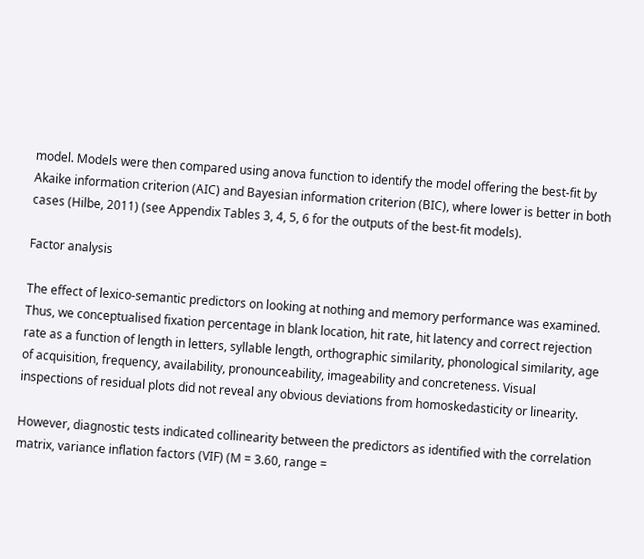model. Models were then compared using anova function to identify the model offering the best-fit by Akaike information criterion (AIC) and Bayesian information criterion (BIC), where lower is better in both cases (Hilbe, 2011) (see Appendix Tables 3, 4, 5, 6 for the outputs of the best-fit models).

Factor analysis

The effect of lexico-semantic predictors on looking at nothing and memory performance was examined. Thus, we conceptualised fixation percentage in blank location, hit rate, hit latency and correct rejection rate as a function of length in letters, syllable length, orthographic similarity, phonological similarity, age of acquisition, frequency, availability, pronounceability, imageability and concreteness. Visual inspections of residual plots did not reveal any obvious deviations from homoskedasticity or linearity.

However, diagnostic tests indicated collinearity between the predictors as identified with the correlation matrix, variance inflation factors (VIF) (M = 3.60, range =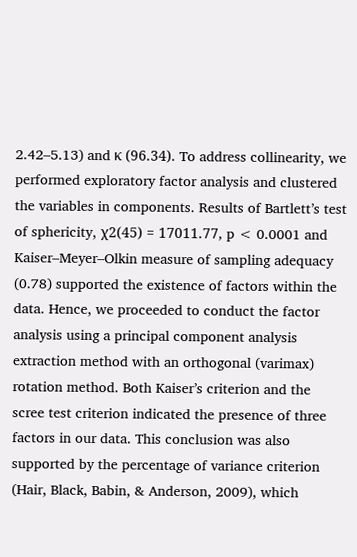2.42–5.13) and κ (96.34). To address collinearity, we performed exploratory factor analysis and clustered the variables in components. Results of Bartlett’s test of sphericity, χ2(45) = 17011.77, p < 0.0001 and Kaiser–Meyer–Olkin measure of sampling adequacy (0.78) supported the existence of factors within the data. Hence, we proceeded to conduct the factor analysis using a principal component analysis extraction method with an orthogonal (varimax) rotation method. Both Kaiser’s criterion and the scree test criterion indicated the presence of three factors in our data. This conclusion was also supported by the percentage of variance criterion (Hair, Black, Babin, & Anderson, 2009), which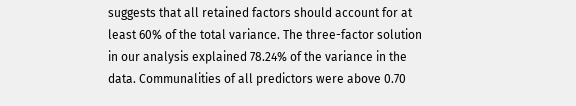suggests that all retained factors should account for at least 60% of the total variance. The three-factor solution in our analysis explained 78.24% of the variance in the data. Communalities of all predictors were above 0.70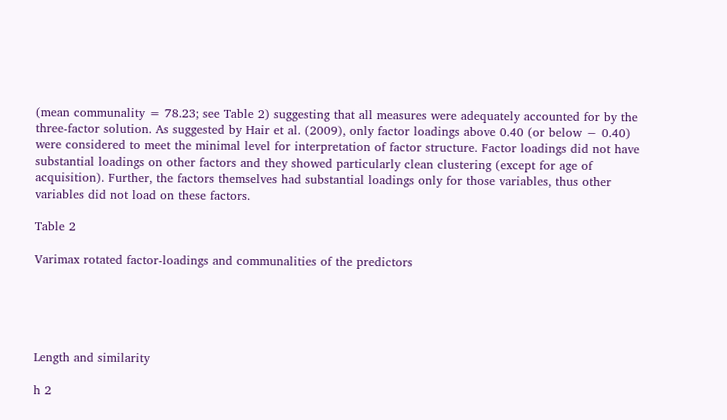(mean communality = 78.23; see Table 2) suggesting that all measures were adequately accounted for by the three-factor solution. As suggested by Hair et al. (2009), only factor loadings above 0.40 (or below − 0.40) were considered to meet the minimal level for interpretation of factor structure. Factor loadings did not have substantial loadings on other factors and they showed particularly clean clustering (except for age of acquisition). Further, the factors themselves had substantial loadings only for those variables, thus other variables did not load on these factors.

Table 2

Varimax rotated factor-loadings and communalities of the predictors





Length and similarity

h 2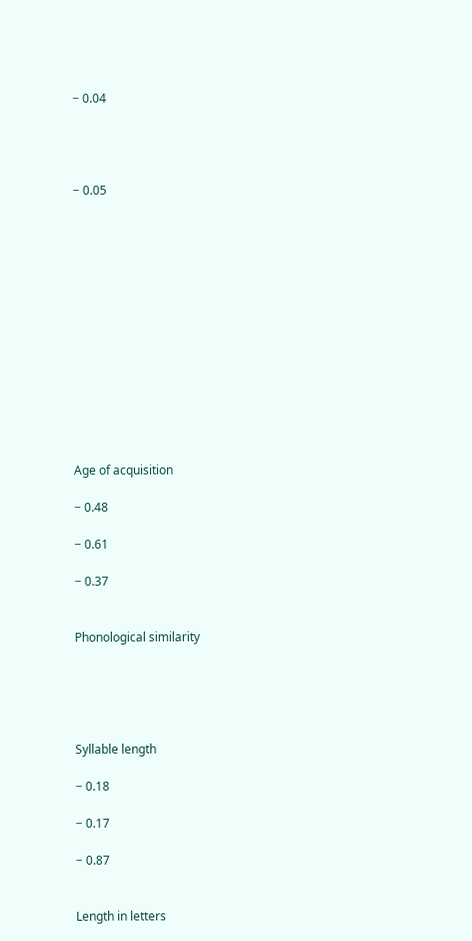− 0.04




− 0.05














Age of acquisition

− 0.48

− 0.61

− 0.37


Phonological similarity





Syllable length

− 0.18

− 0.17

− 0.87


Length in letters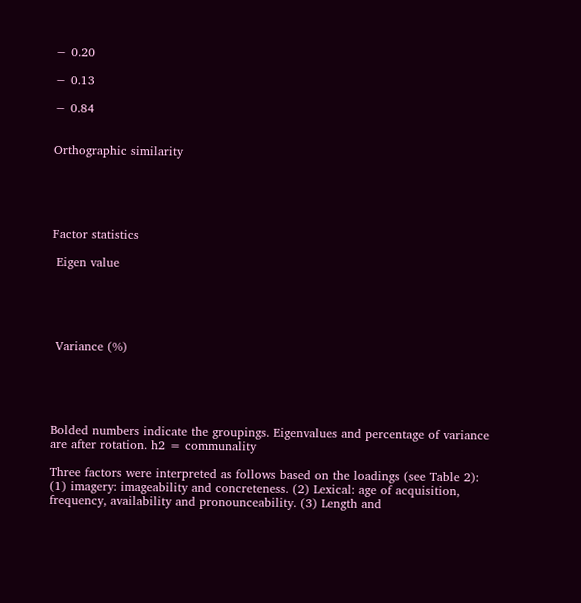− 0.20

− 0.13

− 0.84


Orthographic similarity





Factor statistics

 Eigen value





 Variance (%)





Bolded numbers indicate the groupings. Eigenvalues and percentage of variance are after rotation. h2 = communality

Three factors were interpreted as follows based on the loadings (see Table 2): (1) imagery: imageability and concreteness. (2) Lexical: age of acquisition, frequency, availability and pronounceability. (3) Length and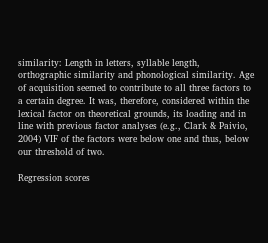similarity: Length in letters, syllable length, orthographic similarity and phonological similarity. Age of acquisition seemed to contribute to all three factors to a certain degree. It was, therefore, considered within the lexical factor on theoretical grounds, its loading and in line with previous factor analyses (e.g., Clark & Paivio, 2004) VIF of the factors were below one and thus, below our threshold of two.

Regression scores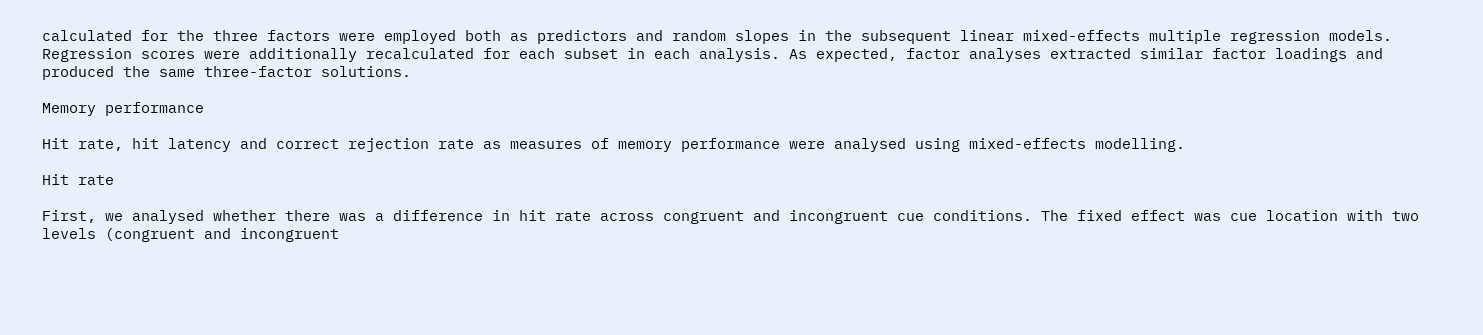calculated for the three factors were employed both as predictors and random slopes in the subsequent linear mixed-effects multiple regression models. Regression scores were additionally recalculated for each subset in each analysis. As expected, factor analyses extracted similar factor loadings and produced the same three-factor solutions.

Memory performance

Hit rate, hit latency and correct rejection rate as measures of memory performance were analysed using mixed-effects modelling.

Hit rate

First, we analysed whether there was a difference in hit rate across congruent and incongruent cue conditions. The fixed effect was cue location with two levels (congruent and incongruent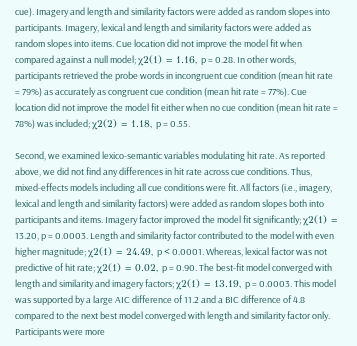cue). Imagery and length and similarity factors were added as random slopes into participants. Imagery, lexical and length and similarity factors were added as random slopes into items. Cue location did not improve the model fit when compared against a null model; χ2(1) = 1.16, p = 0.28. In other words, participants retrieved the probe words in incongruent cue condition (mean hit rate = 79%) as accurately as congruent cue condition (mean hit rate = 77%). Cue location did not improve the model fit either when no cue condition (mean hit rate = 78%) was included; χ2(2) = 1.18, p = 0.55.

Second, we examined lexico-semantic variables modulating hit rate. As reported above, we did not find any differences in hit rate across cue conditions. Thus, mixed-effects models including all cue conditions were fit. All factors (i.e., imagery, lexical and length and similarity factors) were added as random slopes both into participants and items. Imagery factor improved the model fit significantly; χ2(1) = 13.20, p = 0.0003. Length and similarity factor contributed to the model with even higher magnitude; χ2(1) = 24.49, p < 0.0001. Whereas, lexical factor was not predictive of hit rate; χ2(1) = 0.02, p = 0.90. The best-fit model converged with length and similarity and imagery factors; χ2(1) = 13.19, p = 0.0003. This model was supported by a large AIC difference of 11.2 and a BIC difference of 4.8 compared to the next best model converged with length and similarity factor only. Participants were more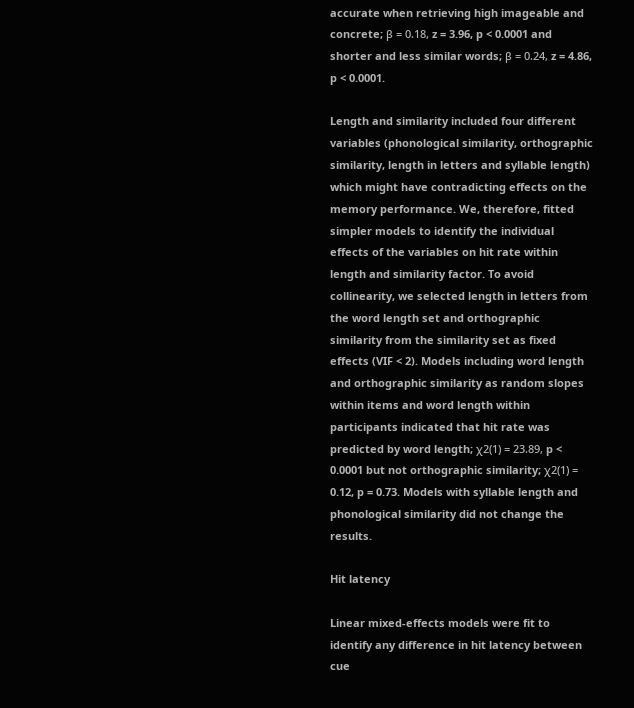accurate when retrieving high imageable and concrete; β = 0.18, z = 3.96, p < 0.0001 and shorter and less similar words; β = 0.24, z = 4.86, p < 0.0001.

Length and similarity included four different variables (phonological similarity, orthographic similarity, length in letters and syllable length) which might have contradicting effects on the memory performance. We, therefore, fitted simpler models to identify the individual effects of the variables on hit rate within length and similarity factor. To avoid collinearity, we selected length in letters from the word length set and orthographic similarity from the similarity set as fixed effects (VIF < 2). Models including word length and orthographic similarity as random slopes within items and word length within participants indicated that hit rate was predicted by word length; χ2(1) = 23.89, p < 0.0001 but not orthographic similarity; χ2(1) = 0.12, p = 0.73. Models with syllable length and phonological similarity did not change the results.

Hit latency

Linear mixed-effects models were fit to identify any difference in hit latency between cue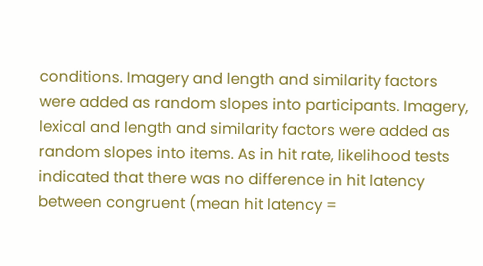conditions. Imagery and length and similarity factors were added as random slopes into participants. Imagery, lexical and length and similarity factors were added as random slopes into items. As in hit rate, likelihood tests indicated that there was no difference in hit latency between congruent (mean hit latency =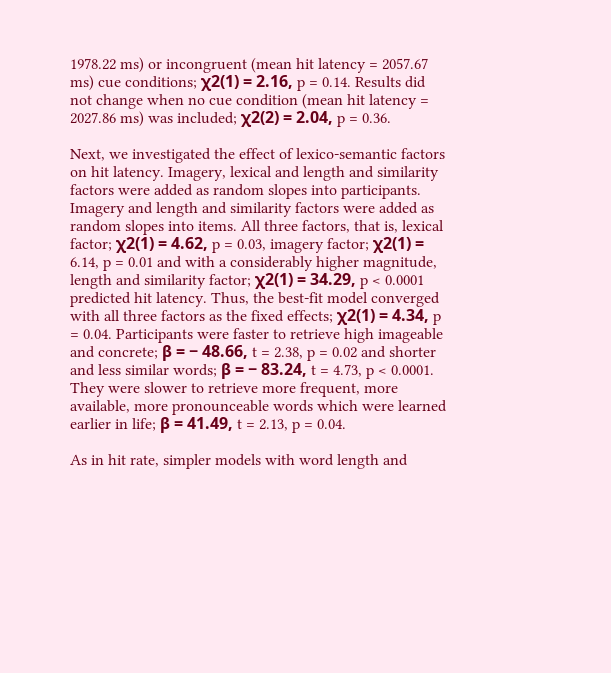1978.22 ms) or incongruent (mean hit latency = 2057.67 ms) cue conditions; χ2(1) = 2.16, p = 0.14. Results did not change when no cue condition (mean hit latency = 2027.86 ms) was included; χ2(2) = 2.04, p = 0.36.

Next, we investigated the effect of lexico-semantic factors on hit latency. Imagery, lexical and length and similarity factors were added as random slopes into participants. Imagery and length and similarity factors were added as random slopes into items. All three factors, that is, lexical factor; χ2(1) = 4.62, p = 0.03, imagery factor; χ2(1) = 6.14, p = 0.01 and with a considerably higher magnitude, length and similarity factor; χ2(1) = 34.29, p < 0.0001 predicted hit latency. Thus, the best-fit model converged with all three factors as the fixed effects; χ2(1) = 4.34, p = 0.04. Participants were faster to retrieve high imageable and concrete; β = − 48.66, t = 2.38, p = 0.02 and shorter and less similar words; β = − 83.24, t = 4.73, p < 0.0001. They were slower to retrieve more frequent, more available, more pronounceable words which were learned earlier in life; β = 41.49, t = 2.13, p = 0.04.

As in hit rate, simpler models with word length and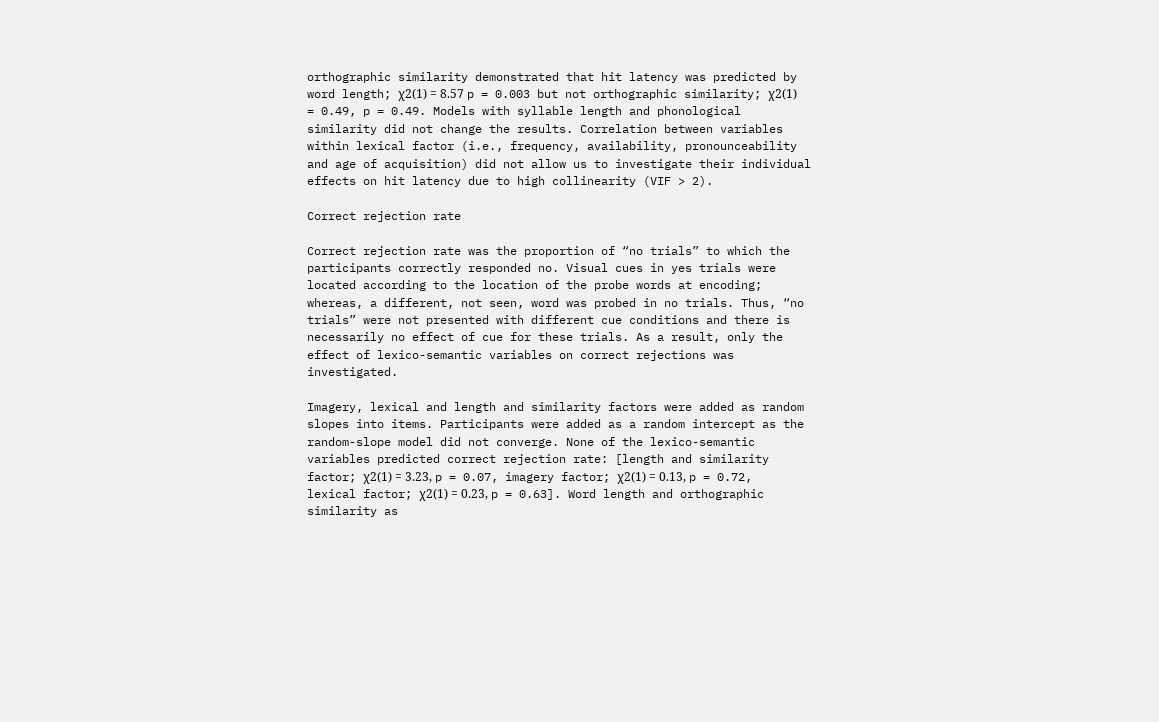orthographic similarity demonstrated that hit latency was predicted by word length; χ2(1) = 8.57 p = 0.003 but not orthographic similarity; χ2(1) = 0.49, p = 0.49. Models with syllable length and phonological similarity did not change the results. Correlation between variables within lexical factor (i.e., frequency, availability, pronounceability and age of acquisition) did not allow us to investigate their individual effects on hit latency due to high collinearity (VIF > 2).

Correct rejection rate

Correct rejection rate was the proportion of “no trials” to which the participants correctly responded no. Visual cues in yes trials were located according to the location of the probe words at encoding; whereas, a different, not seen, word was probed in no trials. Thus, “no trials” were not presented with different cue conditions and there is necessarily no effect of cue for these trials. As a result, only the effect of lexico-semantic variables on correct rejections was investigated.

Imagery, lexical and length and similarity factors were added as random slopes into items. Participants were added as a random intercept as the random-slope model did not converge. None of the lexico-semantic variables predicted correct rejection rate: [length and similarity factor; χ2(1) = 3.23, p = 0.07, imagery factor; χ2(1) = 0.13, p = 0.72, lexical factor; χ2(1) = 0.23, p = 0.63]. Word length and orthographic similarity as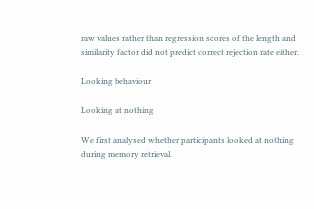raw values rather than regression scores of the length and similarity factor did not predict correct rejection rate either.

Looking behaviour

Looking at nothing

We first analysed whether participants looked at nothing during memory retrieval.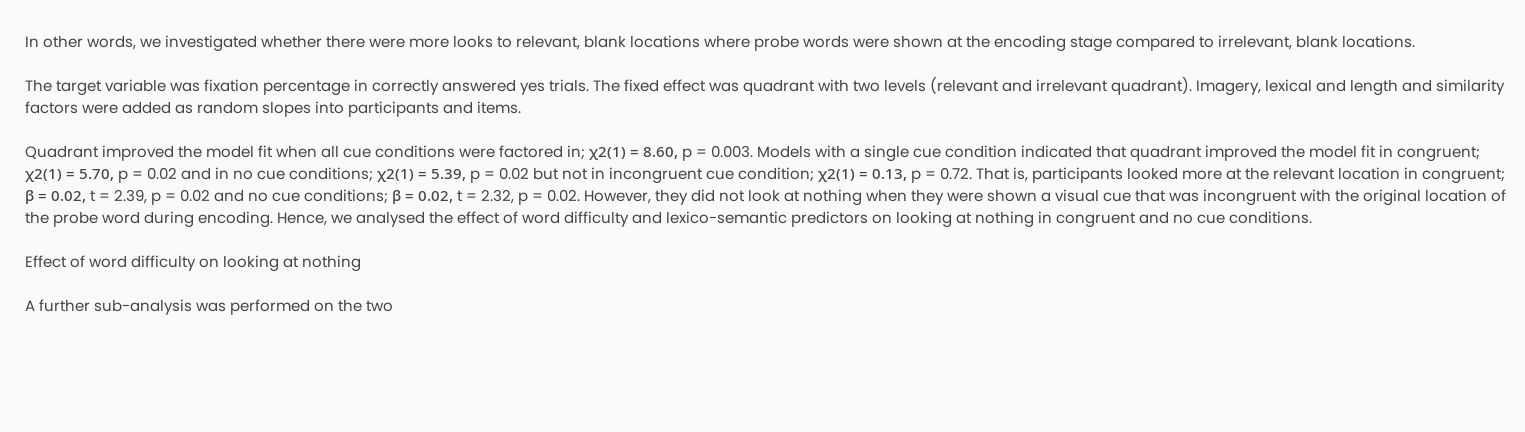In other words, we investigated whether there were more looks to relevant, blank locations where probe words were shown at the encoding stage compared to irrelevant, blank locations.

The target variable was fixation percentage in correctly answered yes trials. The fixed effect was quadrant with two levels (relevant and irrelevant quadrant). Imagery, lexical and length and similarity factors were added as random slopes into participants and items.

Quadrant improved the model fit when all cue conditions were factored in; χ2(1) = 8.60, p = 0.003. Models with a single cue condition indicated that quadrant improved the model fit in congruent; χ2(1) = 5.70, p = 0.02 and in no cue conditions; χ2(1) = 5.39, p = 0.02 but not in incongruent cue condition; χ2(1) = 0.13, p = 0.72. That is, participants looked more at the relevant location in congruent; β = 0.02, t = 2.39, p = 0.02 and no cue conditions; β = 0.02, t = 2.32, p = 0.02. However, they did not look at nothing when they were shown a visual cue that was incongruent with the original location of the probe word during encoding. Hence, we analysed the effect of word difficulty and lexico-semantic predictors on looking at nothing in congruent and no cue conditions.

Effect of word difficulty on looking at nothing

A further sub-analysis was performed on the two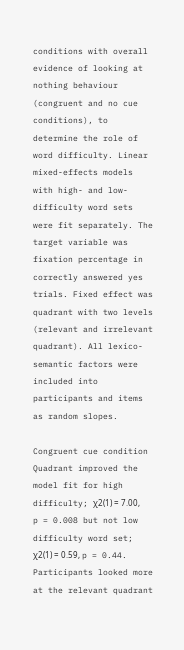conditions with overall evidence of looking at nothing behaviour (congruent and no cue conditions), to determine the role of word difficulty. Linear mixed-effects models with high- and low-difficulty word sets were fit separately. The target variable was fixation percentage in correctly answered yes trials. Fixed effect was quadrant with two levels (relevant and irrelevant quadrant). All lexico-semantic factors were included into participants and items as random slopes.

Congruent cue condition Quadrant improved the model fit for high difficulty; χ2(1) = 7.00, p = 0.008 but not low difficulty word set; χ2(1) = 0.59, p = 0.44. Participants looked more at the relevant quadrant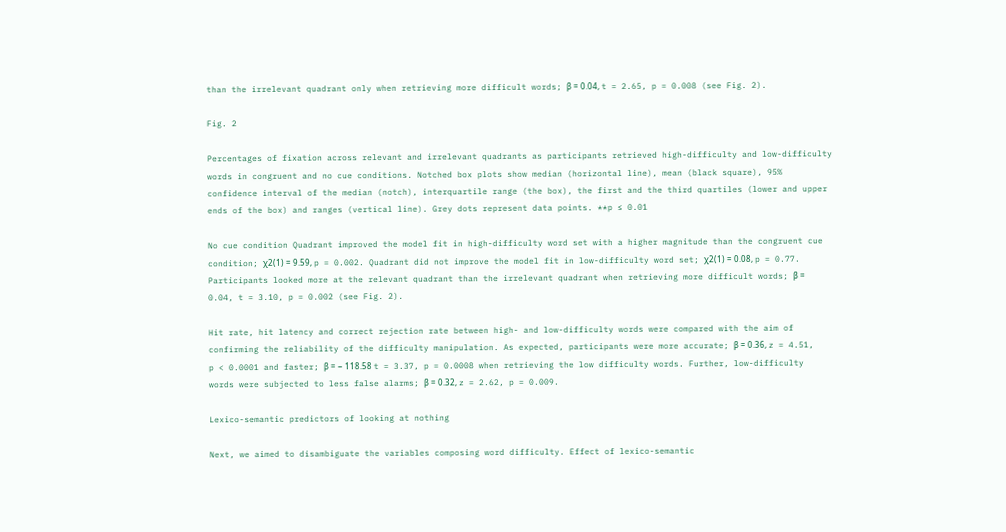than the irrelevant quadrant only when retrieving more difficult words; β = 0.04, t = 2.65, p = 0.008 (see Fig. 2).

Fig. 2

Percentages of fixation across relevant and irrelevant quadrants as participants retrieved high-difficulty and low-difficulty words in congruent and no cue conditions. Notched box plots show median (horizontal line), mean (black square), 95% confidence interval of the median (notch), interquartile range (the box), the first and the third quartiles (lower and upper ends of the box) and ranges (vertical line). Grey dots represent data points. **p ≤ 0.01

No cue condition Quadrant improved the model fit in high-difficulty word set with a higher magnitude than the congruent cue condition; χ2(1) = 9.59, p = 0.002. Quadrant did not improve the model fit in low-difficulty word set; χ2(1) = 0.08, p = 0.77. Participants looked more at the relevant quadrant than the irrelevant quadrant when retrieving more difficult words; β = 0.04, t = 3.10, p = 0.002 (see Fig. 2).

Hit rate, hit latency and correct rejection rate between high- and low-difficulty words were compared with the aim of confirming the reliability of the difficulty manipulation. As expected, participants were more accurate; β = 0.36, z = 4.51, p < 0.0001 and faster; β = − 118.58 t = 3.37, p = 0.0008 when retrieving the low difficulty words. Further, low-difficulty words were subjected to less false alarms; β = 0.32, z = 2.62, p = 0.009.

Lexico-semantic predictors of looking at nothing

Next, we aimed to disambiguate the variables composing word difficulty. Effect of lexico-semantic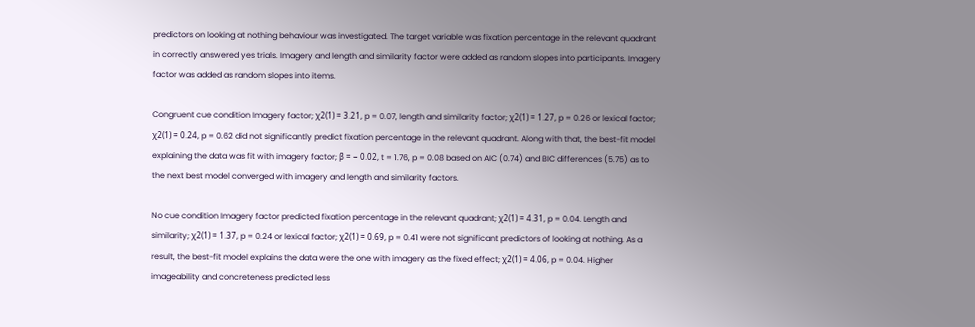predictors on looking at nothing behaviour was investigated. The target variable was fixation percentage in the relevant quadrant in correctly answered yes trials. Imagery and length and similarity factor were added as random slopes into participants. Imagery factor was added as random slopes into items.

Congruent cue condition Imagery factor; χ2(1) = 3.21, p = 0.07, length and similarity factor; χ2(1) = 1.27, p = 0.26 or lexical factor; χ2(1) = 0.24, p = 0.62 did not significantly predict fixation percentage in the relevant quadrant. Along with that, the best-fit model explaining the data was fit with imagery factor; β = − 0.02, t = 1.76, p = 0.08 based on AIC (0.74) and BIC differences (5.75) as to the next best model converged with imagery and length and similarity factors.

No cue condition Imagery factor predicted fixation percentage in the relevant quadrant; χ2(1) = 4.31, p = 0.04. Length and similarity; χ2(1) = 1.37, p = 0.24 or lexical factor; χ2(1) = 0.69, p = 0.41 were not significant predictors of looking at nothing. As a result, the best-fit model explains the data were the one with imagery as the fixed effect; χ2(1) = 4.06, p = 0.04. Higher imageability and concreteness predicted less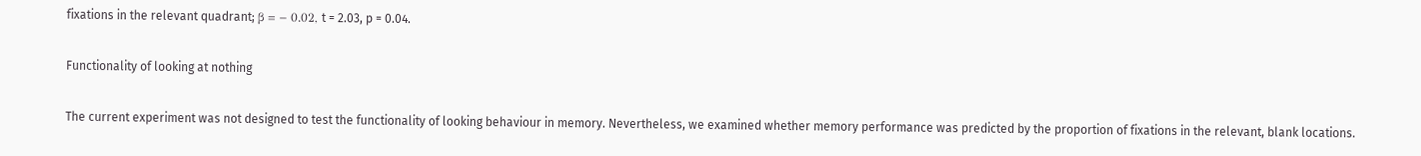fixations in the relevant quadrant; β = − 0.02, t = 2.03, p = 0.04.

Functionality of looking at nothing

The current experiment was not designed to test the functionality of looking behaviour in memory. Nevertheless, we examined whether memory performance was predicted by the proportion of fixations in the relevant, blank locations.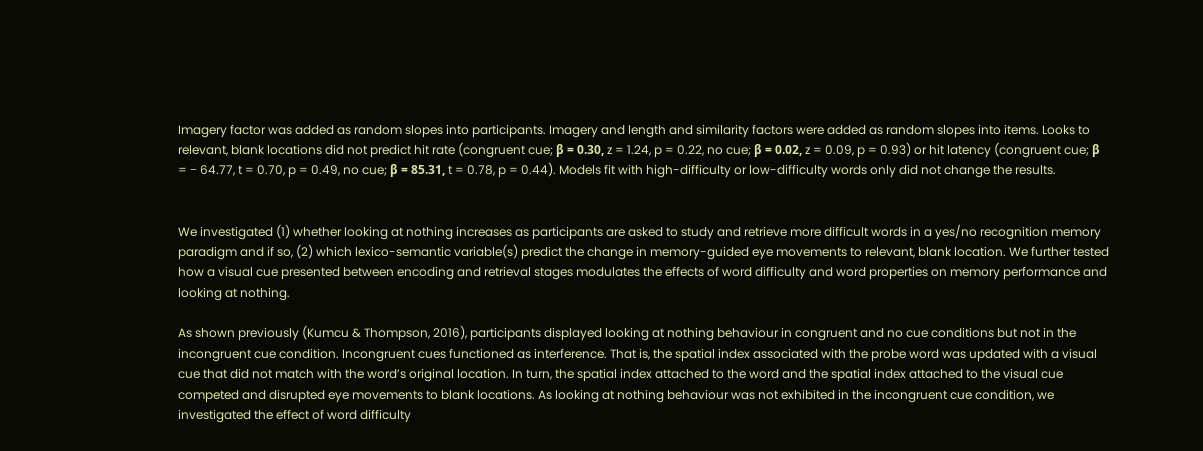Imagery factor was added as random slopes into participants. Imagery and length and similarity factors were added as random slopes into items. Looks to relevant, blank locations did not predict hit rate (congruent cue; β = 0.30, z = 1.24, p = 0.22, no cue; β = 0.02, z = 0.09, p = 0.93) or hit latency (congruent cue; β = − 64.77, t = 0.70, p = 0.49, no cue; β = 85.31, t = 0.78, p = 0.44). Models fit with high-difficulty or low-difficulty words only did not change the results.


We investigated (1) whether looking at nothing increases as participants are asked to study and retrieve more difficult words in a yes/no recognition memory paradigm and if so, (2) which lexico-semantic variable(s) predict the change in memory-guided eye movements to relevant, blank location. We further tested how a visual cue presented between encoding and retrieval stages modulates the effects of word difficulty and word properties on memory performance and looking at nothing.

As shown previously (Kumcu & Thompson, 2016), participants displayed looking at nothing behaviour in congruent and no cue conditions but not in the incongruent cue condition. Incongruent cues functioned as interference. That is, the spatial index associated with the probe word was updated with a visual cue that did not match with the word’s original location. In turn, the spatial index attached to the word and the spatial index attached to the visual cue competed and disrupted eye movements to blank locations. As looking at nothing behaviour was not exhibited in the incongruent cue condition, we investigated the effect of word difficulty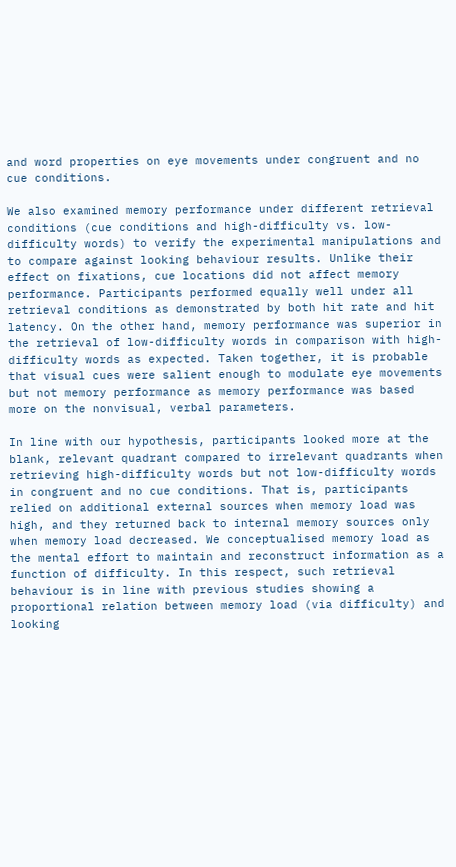and word properties on eye movements under congruent and no cue conditions.

We also examined memory performance under different retrieval conditions (cue conditions and high-difficulty vs. low-difficulty words) to verify the experimental manipulations and to compare against looking behaviour results. Unlike their effect on fixations, cue locations did not affect memory performance. Participants performed equally well under all retrieval conditions as demonstrated by both hit rate and hit latency. On the other hand, memory performance was superior in the retrieval of low-difficulty words in comparison with high-difficulty words as expected. Taken together, it is probable that visual cues were salient enough to modulate eye movements but not memory performance as memory performance was based more on the nonvisual, verbal parameters.

In line with our hypothesis, participants looked more at the blank, relevant quadrant compared to irrelevant quadrants when retrieving high-difficulty words but not low-difficulty words in congruent and no cue conditions. That is, participants relied on additional external sources when memory load was high, and they returned back to internal memory sources only when memory load decreased. We conceptualised memory load as the mental effort to maintain and reconstruct information as a function of difficulty. In this respect, such retrieval behaviour is in line with previous studies showing a proportional relation between memory load (via difficulty) and looking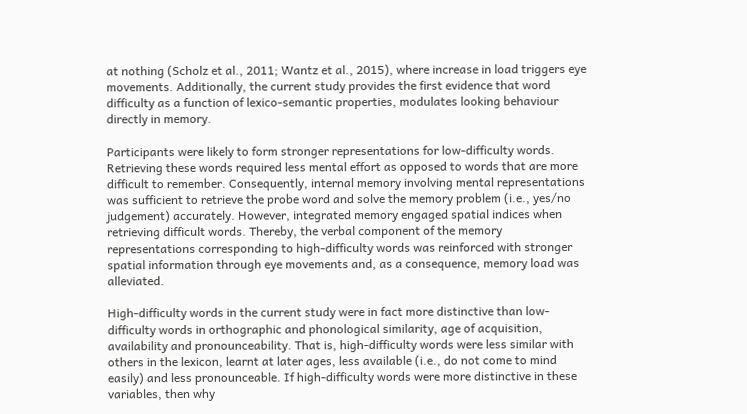at nothing (Scholz et al., 2011; Wantz et al., 2015), where increase in load triggers eye movements. Additionally, the current study provides the first evidence that word difficulty as a function of lexico-semantic properties, modulates looking behaviour directly in memory.

Participants were likely to form stronger representations for low-difficulty words. Retrieving these words required less mental effort as opposed to words that are more difficult to remember. Consequently, internal memory involving mental representations was sufficient to retrieve the probe word and solve the memory problem (i.e., yes/no judgement) accurately. However, integrated memory engaged spatial indices when retrieving difficult words. Thereby, the verbal component of the memory representations corresponding to high-difficulty words was reinforced with stronger spatial information through eye movements and, as a consequence, memory load was alleviated.

High-difficulty words in the current study were in fact more distinctive than low-difficulty words in orthographic and phonological similarity, age of acquisition, availability and pronounceability. That is, high-difficulty words were less similar with others in the lexicon, learnt at later ages, less available (i.e., do not come to mind easily) and less pronounceable. If high-difficulty words were more distinctive in these variables, then why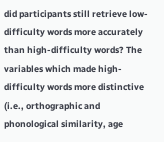did participants still retrieve low-difficulty words more accurately than high-difficulty words? The variables which made high-difficulty words more distinctive (i.e., orthographic and phonological similarity, age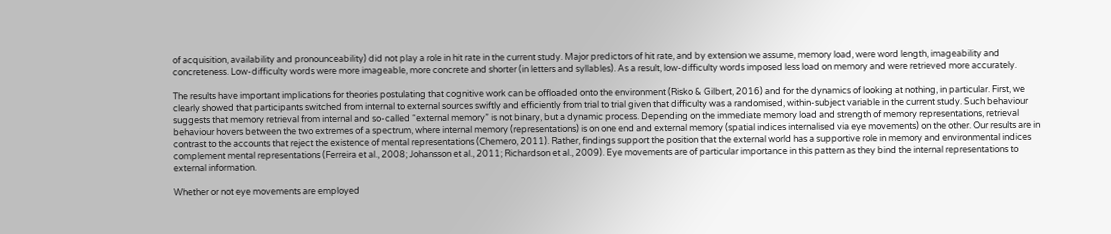of acquisition, availability and pronounceability) did not play a role in hit rate in the current study. Major predictors of hit rate, and by extension we assume, memory load, were word length, imageability and concreteness. Low-difficulty words were more imageable, more concrete and shorter (in letters and syllables). As a result, low-difficulty words imposed less load on memory and were retrieved more accurately.

The results have important implications for theories postulating that cognitive work can be offloaded onto the environment (Risko & Gilbert, 2016) and for the dynamics of looking at nothing, in particular. First, we clearly showed that participants switched from internal to external sources swiftly and efficiently from trial to trial given that difficulty was a randomised, within-subject variable in the current study. Such behaviour suggests that memory retrieval from internal and so-called “external memory” is not binary, but a dynamic process. Depending on the immediate memory load and strength of memory representations, retrieval behaviour hovers between the two extremes of a spectrum, where internal memory (representations) is on one end and external memory (spatial indices internalised via eye movements) on the other. Our results are in contrast to the accounts that reject the existence of mental representations (Chemero, 2011). Rather, findings support the position that the external world has a supportive role in memory and environmental indices complement mental representations (Ferreira et al., 2008; Johansson et al., 2011; Richardson et al., 2009). Eye movements are of particular importance in this pattern as they bind the internal representations to external information.

Whether or not eye movements are employed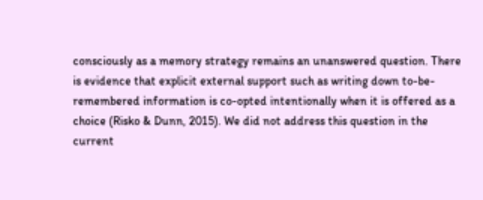consciously as a memory strategy remains an unanswered question. There is evidence that explicit external support such as writing down to-be-remembered information is co-opted intentionally when it is offered as a choice (Risko & Dunn, 2015). We did not address this question in the current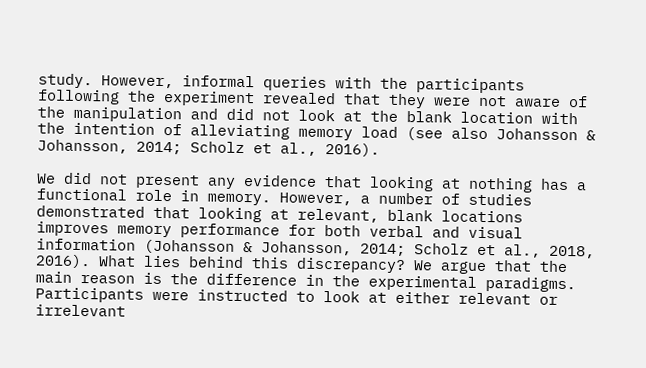study. However, informal queries with the participants following the experiment revealed that they were not aware of the manipulation and did not look at the blank location with the intention of alleviating memory load (see also Johansson & Johansson, 2014; Scholz et al., 2016).

We did not present any evidence that looking at nothing has a functional role in memory. However, a number of studies demonstrated that looking at relevant, blank locations improves memory performance for both verbal and visual information (Johansson & Johansson, 2014; Scholz et al., 2018, 2016). What lies behind this discrepancy? We argue that the main reason is the difference in the experimental paradigms. Participants were instructed to look at either relevant or irrelevant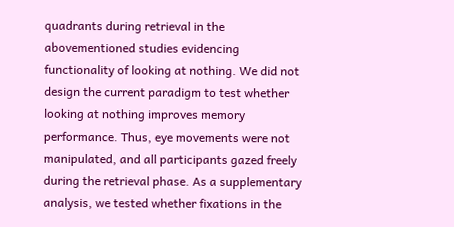quadrants during retrieval in the abovementioned studies evidencing functionality of looking at nothing. We did not design the current paradigm to test whether looking at nothing improves memory performance. Thus, eye movements were not manipulated, and all participants gazed freely during the retrieval phase. As a supplementary analysis, we tested whether fixations in the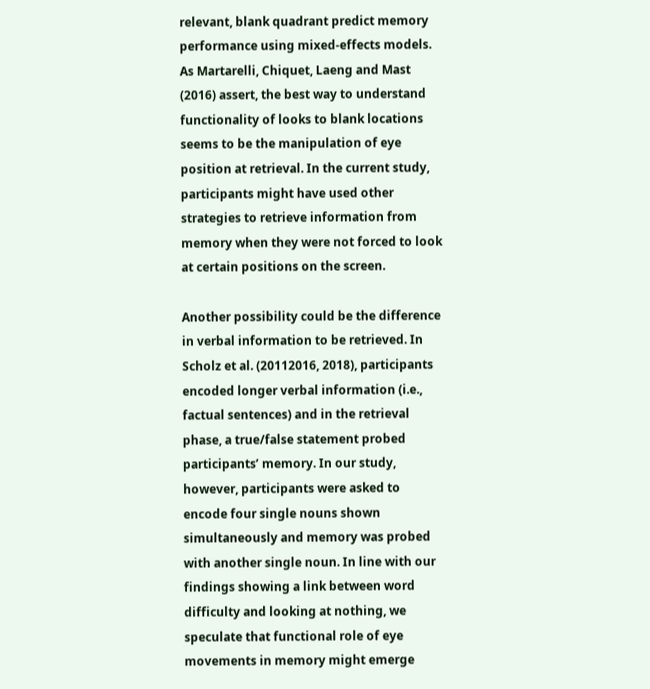relevant, blank quadrant predict memory performance using mixed-effects models. As Martarelli, Chiquet, Laeng and Mast (2016) assert, the best way to understand functionality of looks to blank locations seems to be the manipulation of eye position at retrieval. In the current study, participants might have used other strategies to retrieve information from memory when they were not forced to look at certain positions on the screen.

Another possibility could be the difference in verbal information to be retrieved. In Scholz et al. (20112016, 2018), participants encoded longer verbal information (i.e., factual sentences) and in the retrieval phase, a true/false statement probed participants’ memory. In our study, however, participants were asked to encode four single nouns shown simultaneously and memory was probed with another single noun. In line with our findings showing a link between word difficulty and looking at nothing, we speculate that functional role of eye movements in memory might emerge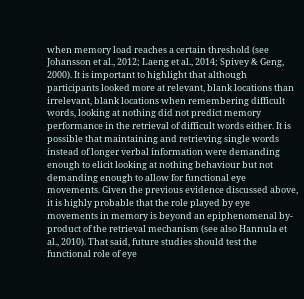when memory load reaches a certain threshold (see Johansson et al., 2012; Laeng et al., 2014; Spivey & Geng, 2000). It is important to highlight that although participants looked more at relevant, blank locations than irrelevant, blank locations when remembering difficult words, looking at nothing did not predict memory performance in the retrieval of difficult words either. It is possible that maintaining and retrieving single words instead of longer verbal information were demanding enough to elicit looking at nothing behaviour but not demanding enough to allow for functional eye movements. Given the previous evidence discussed above, it is highly probable that the role played by eye movements in memory is beyond an epiphenomenal by-product of the retrieval mechanism (see also Hannula et al., 2010). That said, future studies should test the functional role of eye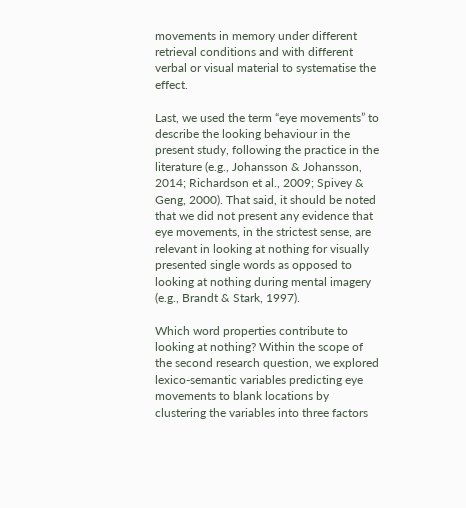movements in memory under different retrieval conditions and with different verbal or visual material to systematise the effect.

Last, we used the term “eye movements” to describe the looking behaviour in the present study, following the practice in the literature (e.g., Johansson & Johansson, 2014; Richardson et al., 2009; Spivey & Geng, 2000). That said, it should be noted that we did not present any evidence that eye movements, in the strictest sense, are relevant in looking at nothing for visually presented single words as opposed to looking at nothing during mental imagery (e.g., Brandt & Stark, 1997).

Which word properties contribute to looking at nothing? Within the scope of the second research question, we explored lexico-semantic variables predicting eye movements to blank locations by clustering the variables into three factors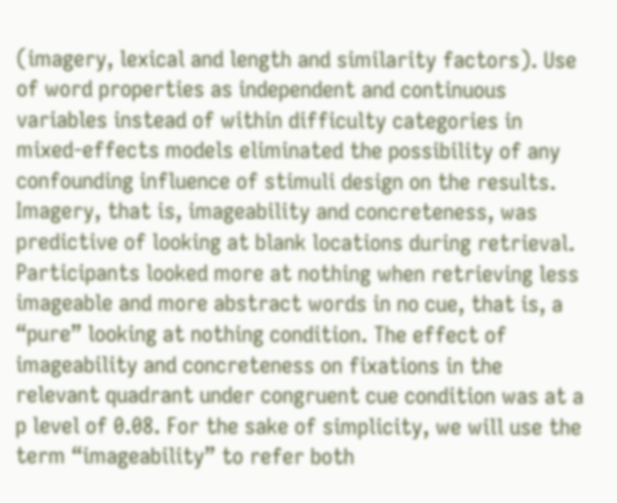(imagery, lexical and length and similarity factors). Use of word properties as independent and continuous variables instead of within difficulty categories in mixed-effects models eliminated the possibility of any confounding influence of stimuli design on the results. Imagery, that is, imageability and concreteness, was predictive of looking at blank locations during retrieval. Participants looked more at nothing when retrieving less imageable and more abstract words in no cue, that is, a “pure” looking at nothing condition. The effect of imageability and concreteness on fixations in the relevant quadrant under congruent cue condition was at a p level of 0.08. For the sake of simplicity, we will use the term “imageability” to refer both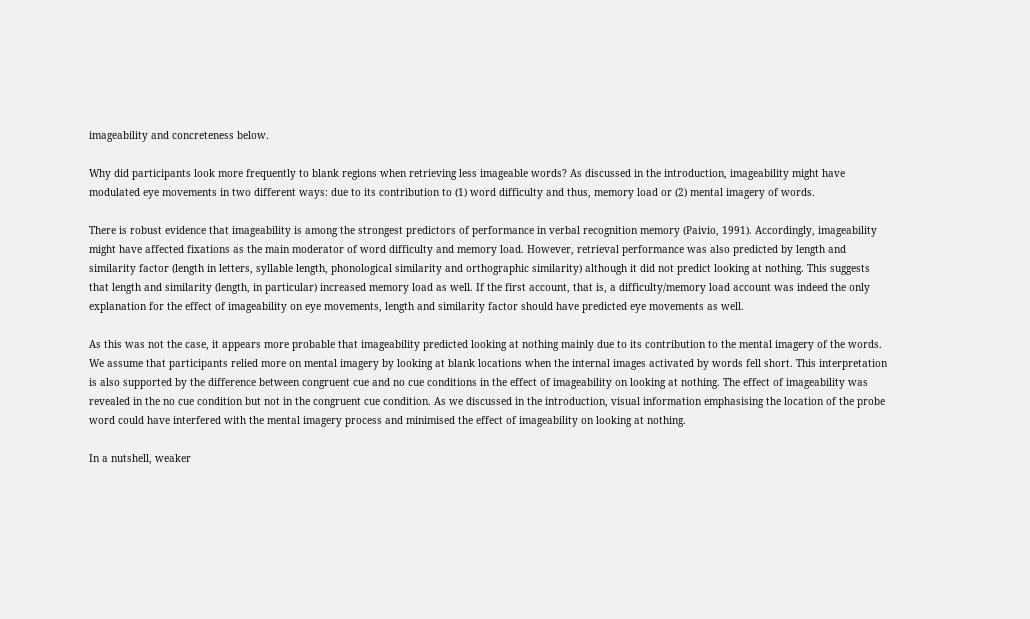imageability and concreteness below.

Why did participants look more frequently to blank regions when retrieving less imageable words? As discussed in the introduction, imageability might have modulated eye movements in two different ways: due to its contribution to (1) word difficulty and thus, memory load or (2) mental imagery of words.

There is robust evidence that imageability is among the strongest predictors of performance in verbal recognition memory (Paivio, 1991). Accordingly, imageability might have affected fixations as the main moderator of word difficulty and memory load. However, retrieval performance was also predicted by length and similarity factor (length in letters, syllable length, phonological similarity and orthographic similarity) although it did not predict looking at nothing. This suggests that length and similarity (length, in particular) increased memory load as well. If the first account, that is, a difficulty/memory load account was indeed the only explanation for the effect of imageability on eye movements, length and similarity factor should have predicted eye movements as well.

As this was not the case, it appears more probable that imageability predicted looking at nothing mainly due to its contribution to the mental imagery of the words. We assume that participants relied more on mental imagery by looking at blank locations when the internal images activated by words fell short. This interpretation is also supported by the difference between congruent cue and no cue conditions in the effect of imageability on looking at nothing. The effect of imageability was revealed in the no cue condition but not in the congruent cue condition. As we discussed in the introduction, visual information emphasising the location of the probe word could have interfered with the mental imagery process and minimised the effect of imageability on looking at nothing.

In a nutshell, weaker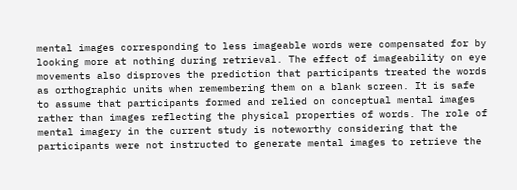mental images corresponding to less imageable words were compensated for by looking more at nothing during retrieval. The effect of imageability on eye movements also disproves the prediction that participants treated the words as orthographic units when remembering them on a blank screen. It is safe to assume that participants formed and relied on conceptual mental images rather than images reflecting the physical properties of words. The role of mental imagery in the current study is noteworthy considering that the participants were not instructed to generate mental images to retrieve the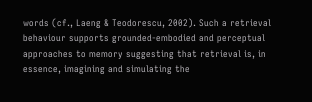words (cf., Laeng & Teodorescu, 2002). Such a retrieval behaviour supports grounded-embodied and perceptual approaches to memory suggesting that retrieval is, in essence, imagining and simulating the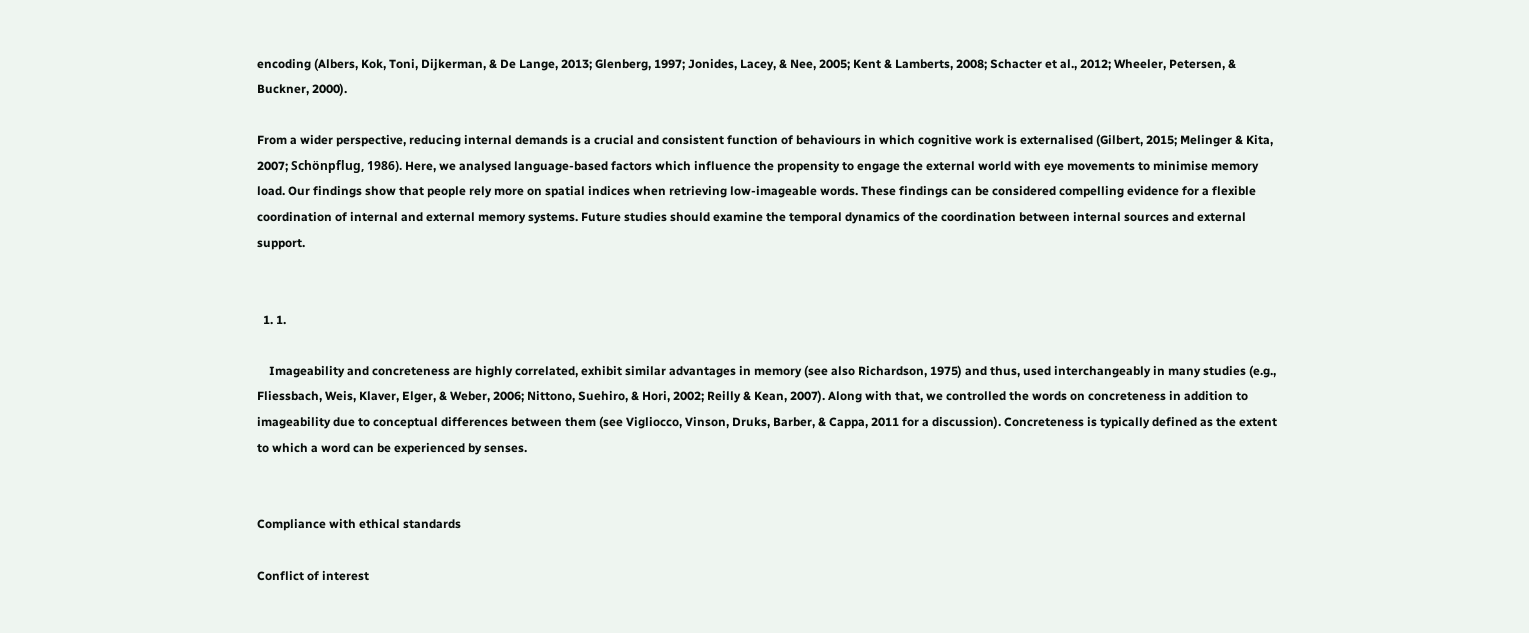encoding (Albers, Kok, Toni, Dijkerman, & De Lange, 2013; Glenberg, 1997; Jonides, Lacey, & Nee, 2005; Kent & Lamberts, 2008; Schacter et al., 2012; Wheeler, Petersen, & Buckner, 2000).

From a wider perspective, reducing internal demands is a crucial and consistent function of behaviours in which cognitive work is externalised (Gilbert, 2015; Melinger & Kita, 2007; Schönpflug, 1986). Here, we analysed language-based factors which influence the propensity to engage the external world with eye movements to minimise memory load. Our findings show that people rely more on spatial indices when retrieving low-imageable words. These findings can be considered compelling evidence for a flexible coordination of internal and external memory systems. Future studies should examine the temporal dynamics of the coordination between internal sources and external support.


  1. 1.

    Imageability and concreteness are highly correlated, exhibit similar advantages in memory (see also Richardson, 1975) and thus, used interchangeably in many studies (e.g., Fliessbach, Weis, Klaver, Elger, & Weber, 2006; Nittono, Suehiro, & Hori, 2002; Reilly & Kean, 2007). Along with that, we controlled the words on concreteness in addition to imageability due to conceptual differences between them (see Vigliocco, Vinson, Druks, Barber, & Cappa, 2011 for a discussion). Concreteness is typically defined as the extent to which a word can be experienced by senses.


Compliance with ethical standards

Conflict of interest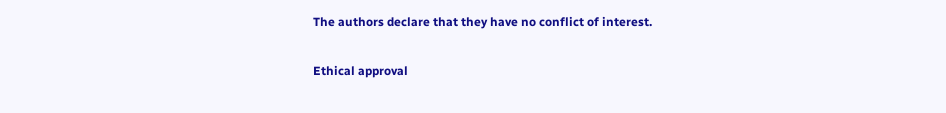The authors declare that they have no conflict of interest.

Ethical approval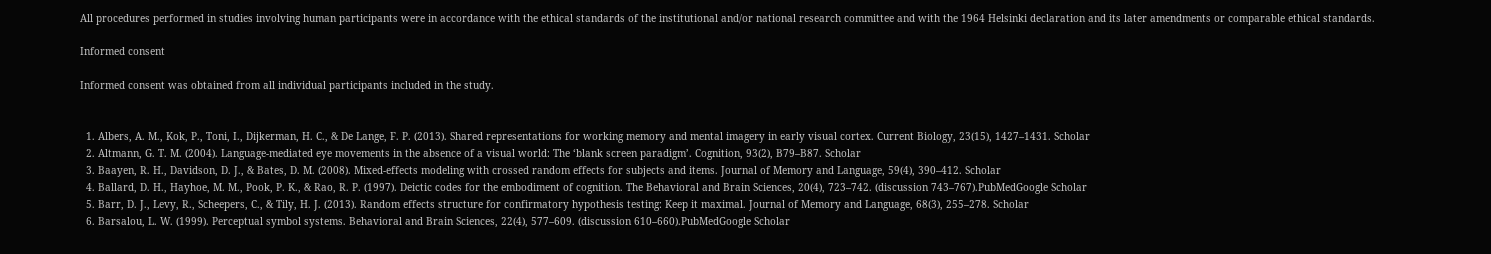All procedures performed in studies involving human participants were in accordance with the ethical standards of the institutional and/or national research committee and with the 1964 Helsinki declaration and its later amendments or comparable ethical standards.

Informed consent

Informed consent was obtained from all individual participants included in the study.


  1. Albers, A. M., Kok, P., Toni, I., Dijkerman, H. C., & De Lange, F. P. (2013). Shared representations for working memory and mental imagery in early visual cortex. Current Biology, 23(15), 1427–1431. Scholar
  2. Altmann, G. T. M. (2004). Language-mediated eye movements in the absence of a visual world: The ‘blank screen paradigm’. Cognition, 93(2), B79–B87. Scholar
  3. Baayen, R. H., Davidson, D. J., & Bates, D. M. (2008). Mixed-effects modeling with crossed random effects for subjects and items. Journal of Memory and Language, 59(4), 390–412. Scholar
  4. Ballard, D. H., Hayhoe, M. M., Pook, P. K., & Rao, R. P. (1997). Deictic codes for the embodiment of cognition. The Behavioral and Brain Sciences, 20(4), 723–742. (discussion 743–767).PubMedGoogle Scholar
  5. Barr, D. J., Levy, R., Scheepers, C., & Tily, H. J. (2013). Random effects structure for confirmatory hypothesis testing: Keep it maximal. Journal of Memory and Language, 68(3), 255–278. Scholar
  6. Barsalou, L. W. (1999). Perceptual symbol systems. Behavioral and Brain Sciences, 22(4), 577–609. (discussion 610–660).PubMedGoogle Scholar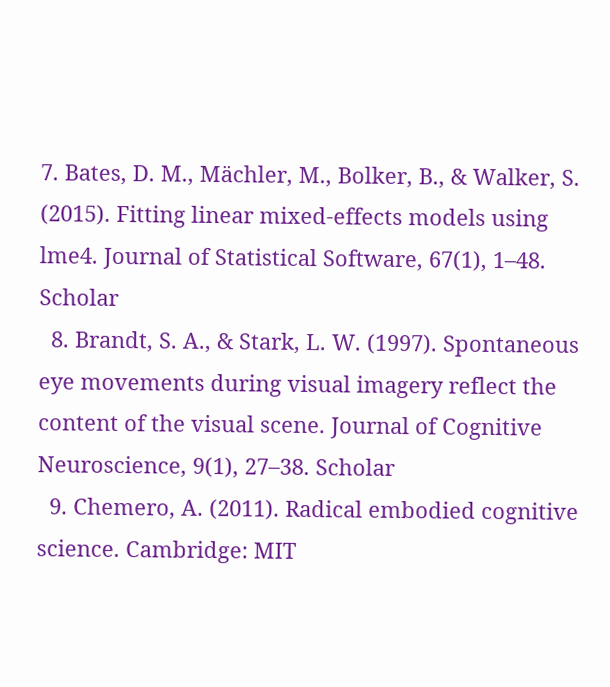7. Bates, D. M., Mächler, M., Bolker, B., & Walker, S. (2015). Fitting linear mixed-effects models using lme4. Journal of Statistical Software, 67(1), 1–48. Scholar
  8. Brandt, S. A., & Stark, L. W. (1997). Spontaneous eye movements during visual imagery reflect the content of the visual scene. Journal of Cognitive Neuroscience, 9(1), 27–38. Scholar
  9. Chemero, A. (2011). Radical embodied cognitive science. Cambridge: MIT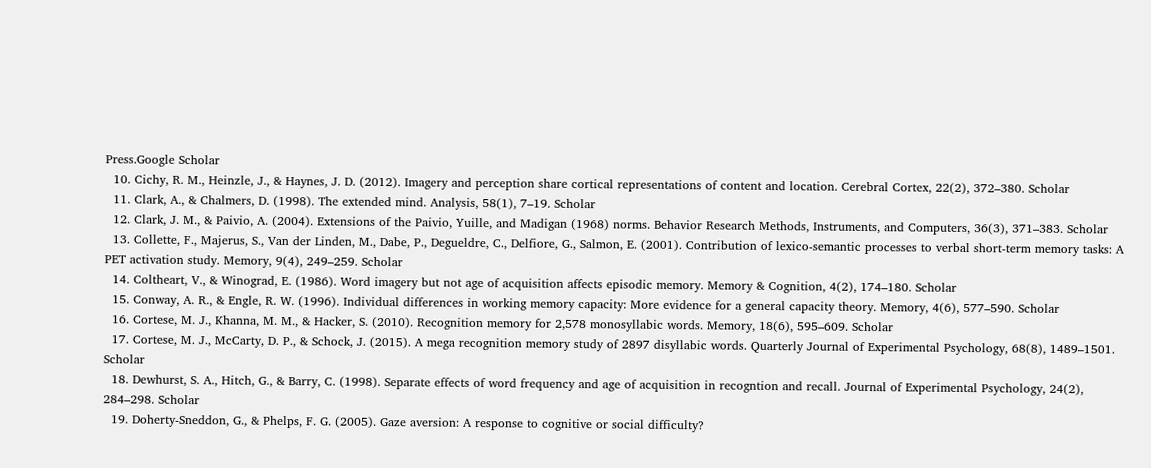Press.Google Scholar
  10. Cichy, R. M., Heinzle, J., & Haynes, J. D. (2012). Imagery and perception share cortical representations of content and location. Cerebral Cortex, 22(2), 372–380. Scholar
  11. Clark, A., & Chalmers, D. (1998). The extended mind. Analysis, 58(1), 7–19. Scholar
  12. Clark, J. M., & Paivio, A. (2004). Extensions of the Paivio, Yuille, and Madigan (1968) norms. Behavior Research Methods, Instruments, and Computers, 36(3), 371–383. Scholar
  13. Collette, F., Majerus, S., Van der Linden, M., Dabe, P., Degueldre, C., Delfiore, G., Salmon, E. (2001). Contribution of lexico-semantic processes to verbal short-term memory tasks: A PET activation study. Memory, 9(4), 249–259. Scholar
  14. Coltheart, V., & Winograd, E. (1986). Word imagery but not age of acquisition affects episodic memory. Memory & Cognition, 4(2), 174–180. Scholar
  15. Conway, A. R., & Engle, R. W. (1996). Individual differences in working memory capacity: More evidence for a general capacity theory. Memory, 4(6), 577–590. Scholar
  16. Cortese, M. J., Khanna, M. M., & Hacker, S. (2010). Recognition memory for 2,578 monosyllabic words. Memory, 18(6), 595–609. Scholar
  17. Cortese, M. J., McCarty, D. P., & Schock, J. (2015). A mega recognition memory study of 2897 disyllabic words. Quarterly Journal of Experimental Psychology, 68(8), 1489–1501. Scholar
  18. Dewhurst, S. A., Hitch, G., & Barry, C. (1998). Separate effects of word frequency and age of acquisition in recogntion and recall. Journal of Experimental Psychology, 24(2), 284–298. Scholar
  19. Doherty-Sneddon, G., & Phelps, F. G. (2005). Gaze aversion: A response to cognitive or social difficulty?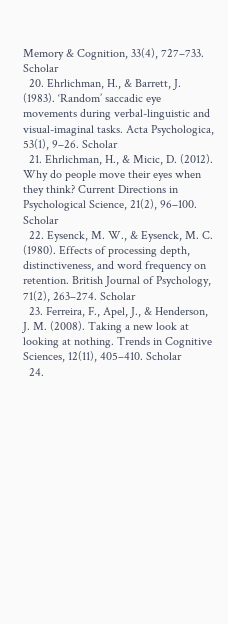Memory & Cognition, 33(4), 727–733. Scholar
  20. Ehrlichman, H., & Barrett, J. (1983). ‘Random’ saccadic eye movements during verbal-linguistic and visual-imaginal tasks. Acta Psychologica, 53(1), 9–26. Scholar
  21. Ehrlichman, H., & Micic, D. (2012). Why do people move their eyes when they think? Current Directions in Psychological Science, 21(2), 96–100. Scholar
  22. Eysenck, M. W., & Eysenck, M. C. (1980). Effects of processing depth, distinctiveness, and word frequency on retention. British Journal of Psychology, 71(2), 263–274. Scholar
  23. Ferreira, F., Apel, J., & Henderson, J. M. (2008). Taking a new look at looking at nothing. Trends in Cognitive Sciences, 12(11), 405–410. Scholar
  24.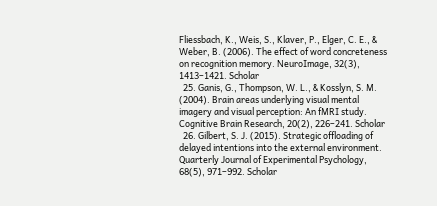Fliessbach, K., Weis, S., Klaver, P., Elger, C. E., & Weber, B. (2006). The effect of word concreteness on recognition memory. NeuroImage, 32(3), 1413–1421. Scholar
  25. Ganis, G., Thompson, W. L., & Kosslyn, S. M. (2004). Brain areas underlying visual mental imagery and visual perception: An fMRI study. Cognitive Brain Research, 20(2), 226–241. Scholar
  26. Gilbert, S. J. (2015). Strategic offloading of delayed intentions into the external environment. Quarterly Journal of Experimental Psychology, 68(5), 971–992. Scholar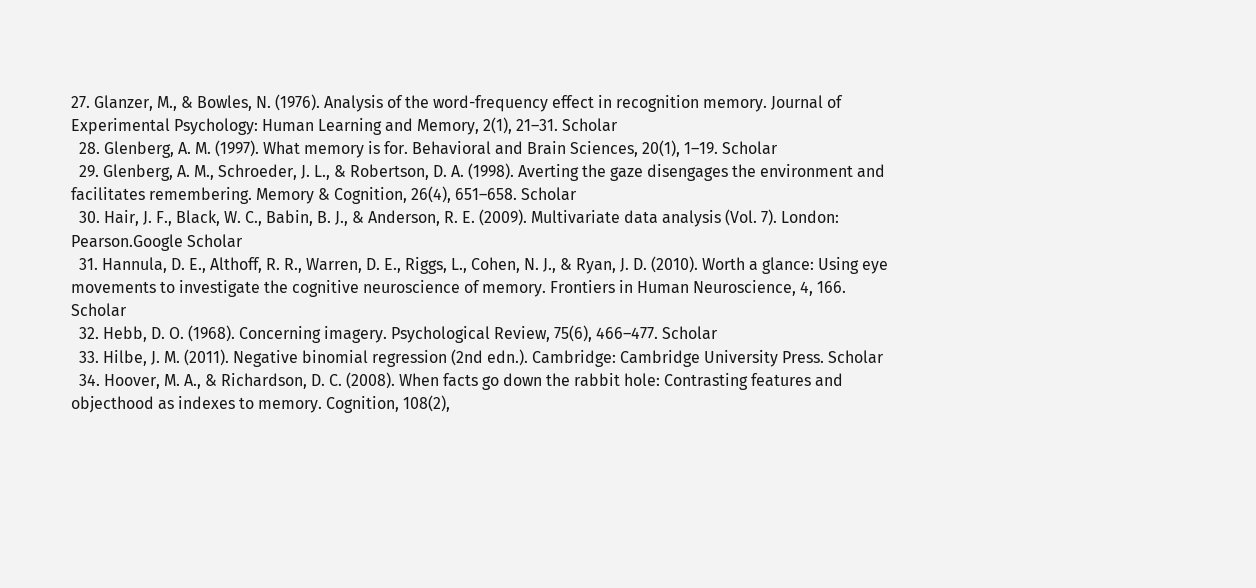27. Glanzer, M., & Bowles, N. (1976). Analysis of the word-frequency effect in recognition memory. Journal of Experimental Psychology: Human Learning and Memory, 2(1), 21–31. Scholar
  28. Glenberg, A. M. (1997). What memory is for. Behavioral and Brain Sciences, 20(1), 1–19. Scholar
  29. Glenberg, A. M., Schroeder, J. L., & Robertson, D. A. (1998). Averting the gaze disengages the environment and facilitates remembering. Memory & Cognition, 26(4), 651–658. Scholar
  30. Hair, J. F., Black, W. C., Babin, B. J., & Anderson, R. E. (2009). Multivariate data analysis (Vol. 7). London: Pearson.Google Scholar
  31. Hannula, D. E., Althoff, R. R., Warren, D. E., Riggs, L., Cohen, N. J., & Ryan, J. D. (2010). Worth a glance: Using eye movements to investigate the cognitive neuroscience of memory. Frontiers in Human Neuroscience, 4, 166. Scholar
  32. Hebb, D. O. (1968). Concerning imagery. Psychological Review, 75(6), 466–477. Scholar
  33. Hilbe, J. M. (2011). Negative binomial regression (2nd edn.). Cambridge: Cambridge University Press. Scholar
  34. Hoover, M. A., & Richardson, D. C. (2008). When facts go down the rabbit hole: Contrasting features and objecthood as indexes to memory. Cognition, 108(2),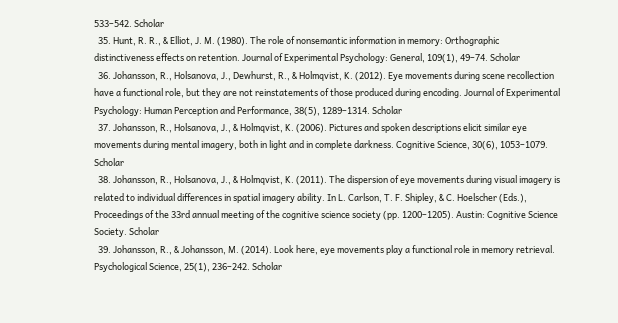533–542. Scholar
  35. Hunt, R. R., & Elliot, J. M. (1980). The role of nonsemantic information in memory: Orthographic distinctiveness effects on retention. Journal of Experimental Psychology: General, 109(1), 49–74. Scholar
  36. Johansson, R., Holsanova, J., Dewhurst, R., & Holmqvist, K. (2012). Eye movements during scene recollection have a functional role, but they are not reinstatements of those produced during encoding. Journal of Experimental Psychology: Human Perception and Performance, 38(5), 1289–1314. Scholar
  37. Johansson, R., Holsanova, J., & Holmqvist, K. (2006). Pictures and spoken descriptions elicit similar eye movements during mental imagery, both in light and in complete darkness. Cognitive Science, 30(6), 1053–1079. Scholar
  38. Johansson, R., Holsanova, J., & Holmqvist, K. (2011). The dispersion of eye movements during visual imagery is related to individual differences in spatial imagery ability. In L. Carlson, T. F. Shipley, & C. Hoelscher (Eds.), Proceedings of the 33rd annual meeting of the cognitive science society (pp. 1200–1205). Austin: Cognitive Science Society. Scholar
  39. Johansson, R., & Johansson, M. (2014). Look here, eye movements play a functional role in memory retrieval. Psychological Science, 25(1), 236–242. Scholar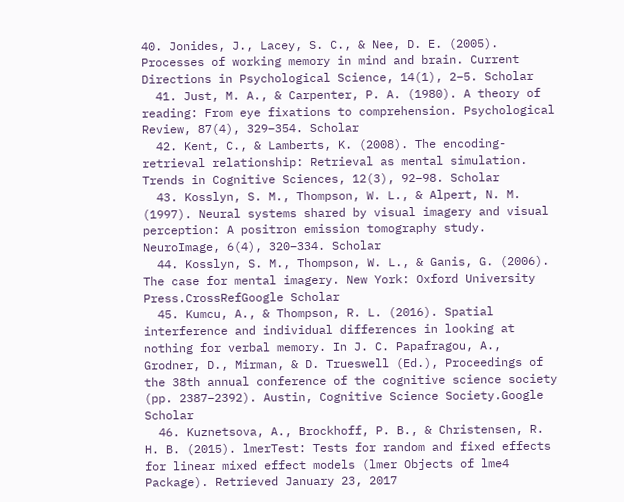40. Jonides, J., Lacey, S. C., & Nee, D. E. (2005). Processes of working memory in mind and brain. Current Directions in Psychological Science, 14(1), 2–5. Scholar
  41. Just, M. A., & Carpenter, P. A. (1980). A theory of reading: From eye fixations to comprehension. Psychological Review, 87(4), 329–354. Scholar
  42. Kent, C., & Lamberts, K. (2008). The encoding-retrieval relationship: Retrieval as mental simulation. Trends in Cognitive Sciences, 12(3), 92–98. Scholar
  43. Kosslyn, S. M., Thompson, W. L., & Alpert, N. M. (1997). Neural systems shared by visual imagery and visual perception: A positron emission tomography study. NeuroImage, 6(4), 320–334. Scholar
  44. Kosslyn, S. M., Thompson, W. L., & Ganis, G. (2006). The case for mental imagery. New York: Oxford University Press.CrossRefGoogle Scholar
  45. Kumcu, A., & Thompson, R. L. (2016). Spatial interference and individual differences in looking at nothing for verbal memory. In J. C. Papafragou, A., Grodner, D., Mirman, & D. Trueswell (Ed.), Proceedings of the 38th annual conference of the cognitive science society (pp. 2387–2392). Austin, Cognitive Science Society.Google Scholar
  46. Kuznetsova, A., Brockhoff, P. B., & Christensen, R. H. B. (2015). lmerTest: Tests for random and fixed effects for linear mixed effect models (lmer Objects of lme4 Package). Retrieved January 23, 2017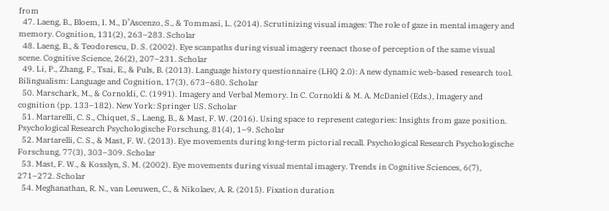from
  47. Laeng, B., Bloem, I. M., D’Ascenzo, S., & Tommasi, L. (2014). Scrutinizing visual images: The role of gaze in mental imagery and memory. Cognition, 131(2), 263–283. Scholar
  48. Laeng, B., & Teodorescu, D. S. (2002). Eye scanpaths during visual imagery reenact those of perception of the same visual scene. Cognitive Science, 26(2), 207–231. Scholar
  49. Li, P., Zhang, F., Tsai, E., & Puls, B. (2013). Language history questionnaire (LHQ 2.0): A new dynamic web-based research tool. Bilingualism: Language and Cognition, 17(3), 673–680. Scholar
  50. Marschark, M., & Cornoldi, C. (1991). Imagery and Verbal Memory. In C. Cornoldi & M. A. McDaniel (Eds.), Imagery and cognition (pp. 133–182). New York: Springer US. Scholar
  51. Martarelli, C. S., Chiquet, S., Laeng, B., & Mast, F. W. (2016). Using space to represent categories: Insights from gaze position. Psychological Research Psychologische Forschung, 81(4), 1–9. Scholar
  52. Martarelli, C. S., & Mast, F. W. (2013). Eye movements during long-term pictorial recall. Psychological Research Psychologische Forschung, 77(3), 303–309. Scholar
  53. Mast, F. W., & Kosslyn, S. M. (2002). Eye movements during visual mental imagery. Trends in Cognitive Sciences, 6(7), 271–272. Scholar
  54. Meghanathan, R. N., van Leeuwen, C., & Nikolaev, A. R. (2015). Fixation duration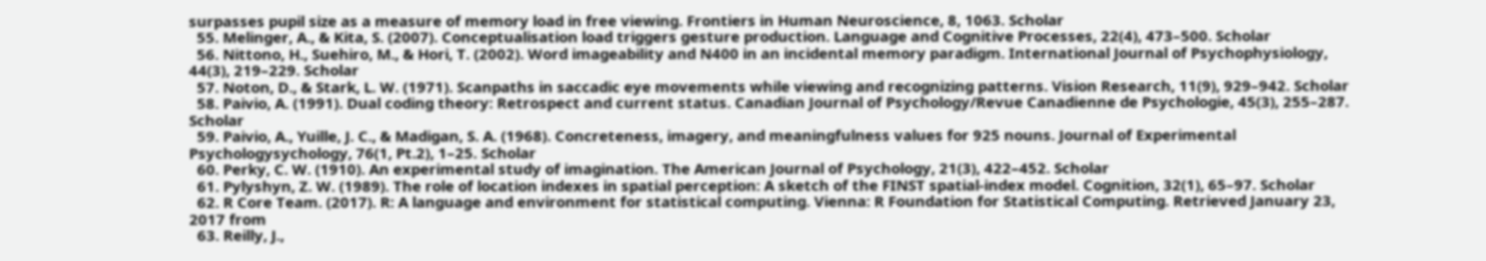surpasses pupil size as a measure of memory load in free viewing. Frontiers in Human Neuroscience, 8, 1063. Scholar
  55. Melinger, A., & Kita, S. (2007). Conceptualisation load triggers gesture production. Language and Cognitive Processes, 22(4), 473–500. Scholar
  56. Nittono, H., Suehiro, M., & Hori, T. (2002). Word imageability and N400 in an incidental memory paradigm. International Journal of Psychophysiology, 44(3), 219–229. Scholar
  57. Noton, D., & Stark, L. W. (1971). Scanpaths in saccadic eye movements while viewing and recognizing patterns. Vision Research, 11(9), 929–942. Scholar
  58. Paivio, A. (1991). Dual coding theory: Retrospect and current status. Canadian Journal of Psychology/Revue Canadienne de Psychologie, 45(3), 255–287. Scholar
  59. Paivio, A., Yuille, J. C., & Madigan, S. A. (1968). Concreteness, imagery, and meaningfulness values for 925 nouns. Journal of Experimental Psychologysychology, 76(1, Pt.2), 1–25. Scholar
  60. Perky, C. W. (1910). An experimental study of imagination. The American Journal of Psychology, 21(3), 422–452. Scholar
  61. Pylyshyn, Z. W. (1989). The role of location indexes in spatial perception: A sketch of the FINST spatial-index model. Cognition, 32(1), 65–97. Scholar
  62. R Core Team. (2017). R: A language and environment for statistical computing. Vienna: R Foundation for Statistical Computing. Retrieved January 23, 2017 from
  63. Reilly, J.,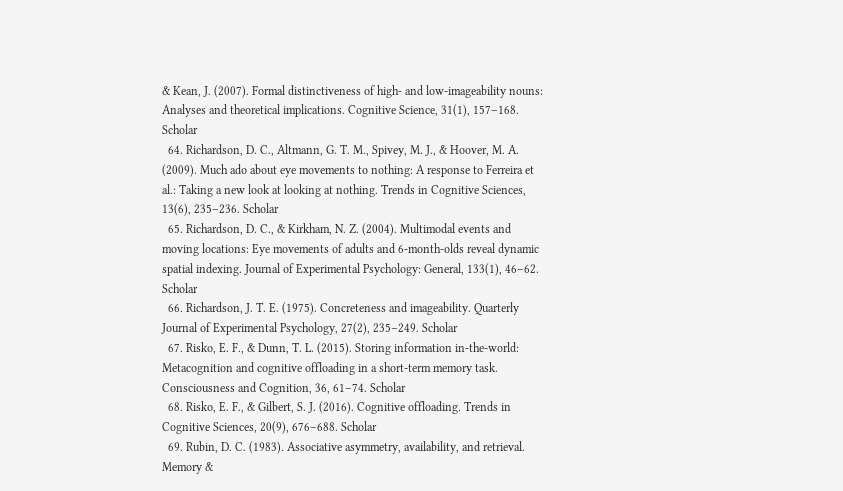& Kean, J. (2007). Formal distinctiveness of high- and low-imageability nouns: Analyses and theoretical implications. Cognitive Science, 31(1), 157–168. Scholar
  64. Richardson, D. C., Altmann, G. T. M., Spivey, M. J., & Hoover, M. A. (2009). Much ado about eye movements to nothing: A response to Ferreira et al.: Taking a new look at looking at nothing. Trends in Cognitive Sciences, 13(6), 235–236. Scholar
  65. Richardson, D. C., & Kirkham, N. Z. (2004). Multimodal events and moving locations: Eye movements of adults and 6-month-olds reveal dynamic spatial indexing. Journal of Experimental Psychology: General, 133(1), 46–62. Scholar
  66. Richardson, J. T. E. (1975). Concreteness and imageability. Quarterly Journal of Experimental Psychology, 27(2), 235–249. Scholar
  67. Risko, E. F., & Dunn, T. L. (2015). Storing information in-the-world: Metacognition and cognitive offloading in a short-term memory task. Consciousness and Cognition, 36, 61–74. Scholar
  68. Risko, E. F., & Gilbert, S. J. (2016). Cognitive offloading. Trends in Cognitive Sciences, 20(9), 676–688. Scholar
  69. Rubin, D. C. (1983). Associative asymmetry, availability, and retrieval. Memory &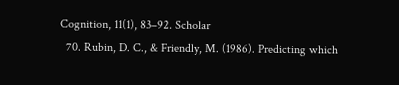Cognition, 11(1), 83–92. Scholar
  70. Rubin, D. C., & Friendly, M. (1986). Predicting which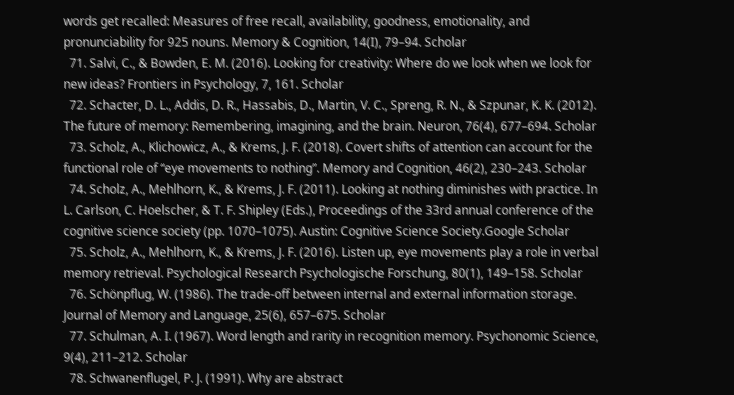words get recalled: Measures of free recall, availability, goodness, emotionality, and pronunciability for 925 nouns. Memory & Cognition, 14(I), 79–94. Scholar
  71. Salvi, C., & Bowden, E. M. (2016). Looking for creativity: Where do we look when we look for new ideas? Frontiers in Psychology, 7, 161. Scholar
  72. Schacter, D. L., Addis, D. R., Hassabis, D., Martin, V. C., Spreng, R. N., & Szpunar, K. K. (2012). The future of memory: Remembering, imagining, and the brain. Neuron, 76(4), 677–694. Scholar
  73. Scholz, A., Klichowicz, A., & Krems, J. F. (2018). Covert shifts of attention can account for the functional role of “eye movements to nothing”. Memory and Cognition, 46(2), 230–243. Scholar
  74. Scholz, A., Mehlhorn, K., & Krems, J. F. (2011). Looking at nothing diminishes with practice. In L. Carlson, C. Hoelscher, & T. F. Shipley (Eds.), Proceedings of the 33rd annual conference of the cognitive science society (pp. 1070–1075). Austin: Cognitive Science Society.Google Scholar
  75. Scholz, A., Mehlhorn, K., & Krems, J. F. (2016). Listen up, eye movements play a role in verbal memory retrieval. Psychological Research Psychologische Forschung, 80(1), 149–158. Scholar
  76. Schönpflug, W. (1986). The trade-off between internal and external information storage. Journal of Memory and Language, 25(6), 657–675. Scholar
  77. Schulman, A. I. (1967). Word length and rarity in recognition memory. Psychonomic Science, 9(4), 211–212. Scholar
  78. Schwanenflugel, P. J. (1991). Why are abstract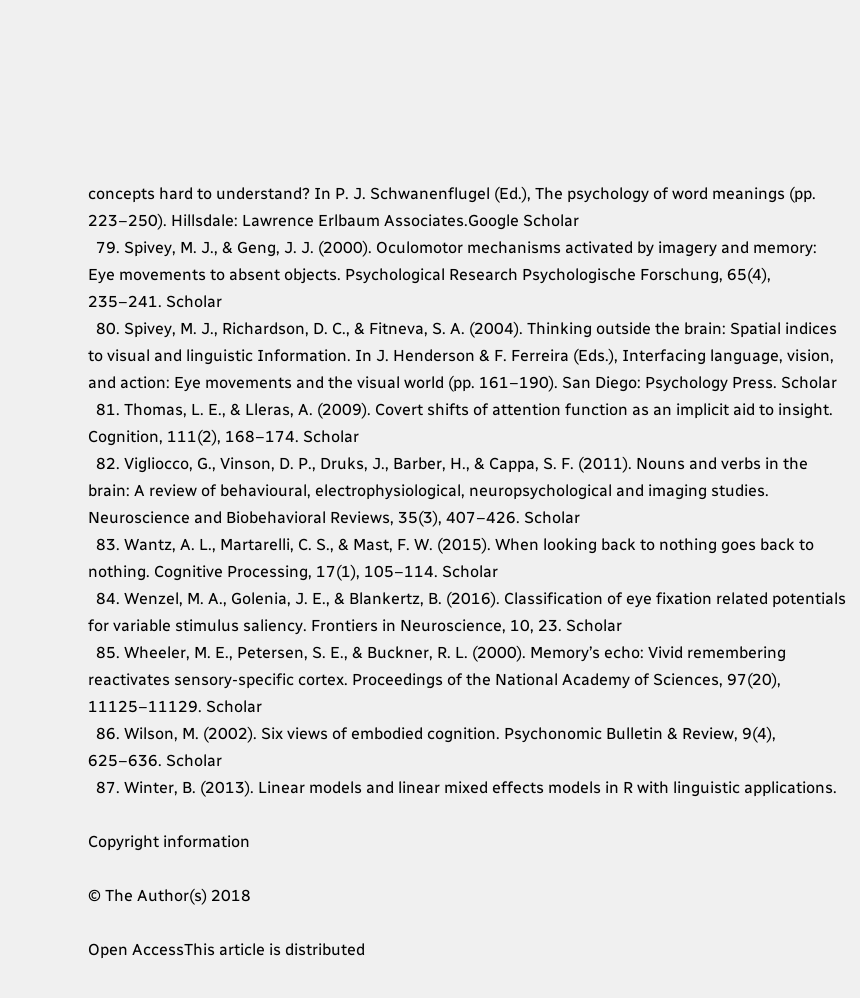concepts hard to understand? In P. J. Schwanenflugel (Ed.), The psychology of word meanings (pp. 223–250). Hillsdale: Lawrence Erlbaum Associates.Google Scholar
  79. Spivey, M. J., & Geng, J. J. (2000). Oculomotor mechanisms activated by imagery and memory: Eye movements to absent objects. Psychological Research Psychologische Forschung, 65(4), 235–241. Scholar
  80. Spivey, M. J., Richardson, D. C., & Fitneva, S. A. (2004). Thinking outside the brain: Spatial indices to visual and linguistic Information. In J. Henderson & F. Ferreira (Eds.), Interfacing language, vision, and action: Eye movements and the visual world (pp. 161–190). San Diego: Psychology Press. Scholar
  81. Thomas, L. E., & Lleras, A. (2009). Covert shifts of attention function as an implicit aid to insight. Cognition, 111(2), 168–174. Scholar
  82. Vigliocco, G., Vinson, D. P., Druks, J., Barber, H., & Cappa, S. F. (2011). Nouns and verbs in the brain: A review of behavioural, electrophysiological, neuropsychological and imaging studies. Neuroscience and Biobehavioral Reviews, 35(3), 407–426. Scholar
  83. Wantz, A. L., Martarelli, C. S., & Mast, F. W. (2015). When looking back to nothing goes back to nothing. Cognitive Processing, 17(1), 105–114. Scholar
  84. Wenzel, M. A., Golenia, J. E., & Blankertz, B. (2016). Classification of eye fixation related potentials for variable stimulus saliency. Frontiers in Neuroscience, 10, 23. Scholar
  85. Wheeler, M. E., Petersen, S. E., & Buckner, R. L. (2000). Memory’s echo: Vivid remembering reactivates sensory-specific cortex. Proceedings of the National Academy of Sciences, 97(20), 11125–11129. Scholar
  86. Wilson, M. (2002). Six views of embodied cognition. Psychonomic Bulletin & Review, 9(4), 625–636. Scholar
  87. Winter, B. (2013). Linear models and linear mixed effects models in R with linguistic applications.

Copyright information

© The Author(s) 2018

Open AccessThis article is distributed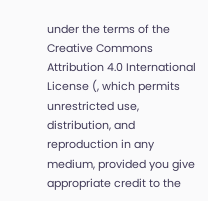under the terms of the Creative Commons Attribution 4.0 International License (, which permits unrestricted use, distribution, and reproduction in any medium, provided you give appropriate credit to the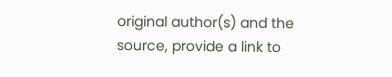original author(s) and the source, provide a link to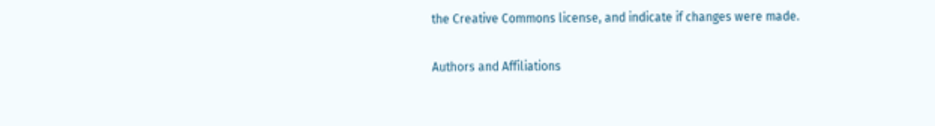the Creative Commons license, and indicate if changes were made.

Authors and Affiliations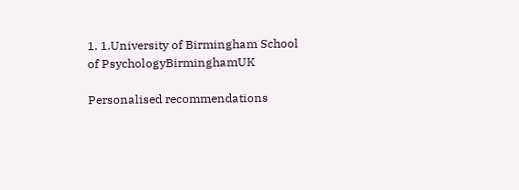1. 1.University of Birmingham School of PsychologyBirminghamUK

Personalised recommendations